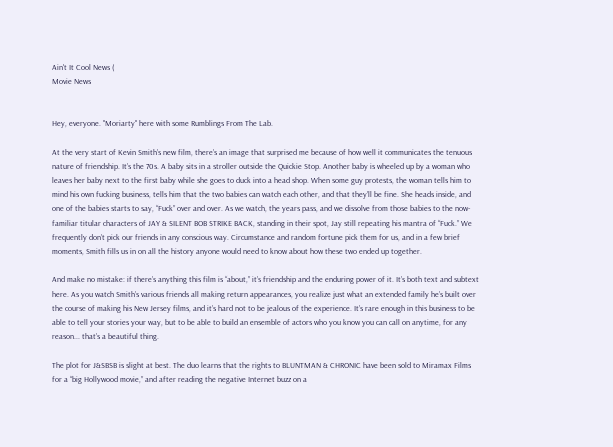Ain't It Cool News (
Movie News


Hey, everyone. "Moriarty" here with some Rumblings From The Lab.

At the very start of Kevin Smith’s new film, there’s an image that surprised me because of how well it communicates the tenuous nature of friendship. It’s the 70s. A baby sits in a stroller outside the Quickie Stop. Another baby is wheeled up by a woman who leaves her baby next to the first baby while she goes to duck into a head shop. When some guy protests, the woman tells him to mind his own fucking business, tells him that the two babies can watch each other, and that they’ll be fine. She heads inside, and one of the babies starts to say, “Fuck” over and over. As we watch, the years pass, and we dissolve from those babies to the now-familiar titular characters of JAY & SILENT BOB STRIKE BACK, standing in their spot, Jay still repeating his mantra of “Fuck.” We frequently don’t pick our friends in any conscious way. Circumstance and random fortune pick them for us, and in a few brief moments, Smith fills us in on all the history anyone would need to know about how these two ended up together.

And make no mistake: if there’s anything this film is “about,” it’s friendship and the enduring power of it. It’s both text and subtext here. As you watch Smith’s various friends all making return appearances, you realize just what an extended family he’s built over the course of making his New Jersey films, and it’s hard not to be jealous of the experience. It’s rare enough in this business to be able to tell your stories your way, but to be able to build an ensemble of actors who you know you can call on anytime, for any reason... that’s a beautiful thing.

The plot for J&SBSB is slight at best. The duo learns that the rights to BLUNTMAN & CHRONIC have been sold to Miramax Films for a “big Hollywood movie,” and after reading the negative Internet buzz on a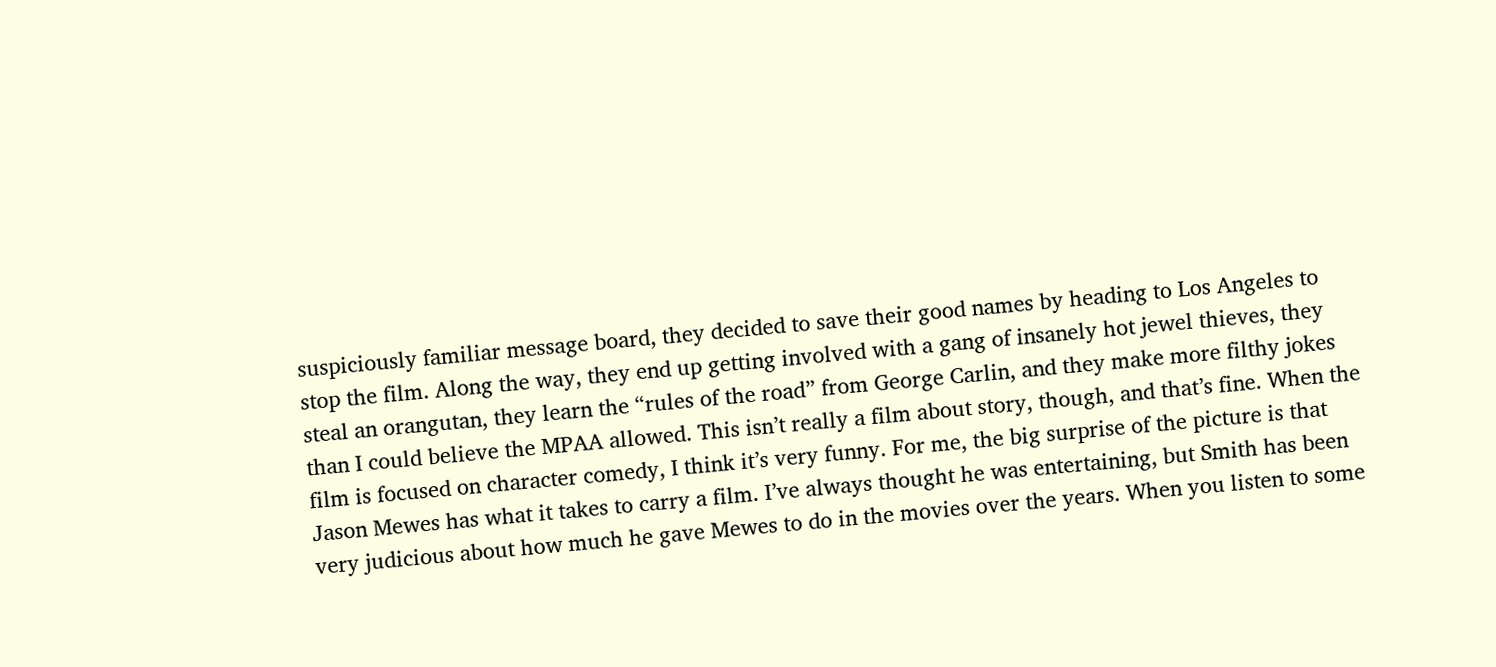suspiciously familiar message board, they decided to save their good names by heading to Los Angeles to stop the film. Along the way, they end up getting involved with a gang of insanely hot jewel thieves, they steal an orangutan, they learn the “rules of the road” from George Carlin, and they make more filthy jokes than I could believe the MPAA allowed. This isn’t really a film about story, though, and that’s fine. When the film is focused on character comedy, I think it’s very funny. For me, the big surprise of the picture is that Jason Mewes has what it takes to carry a film. I’ve always thought he was entertaining, but Smith has been very judicious about how much he gave Mewes to do in the movies over the years. When you listen to some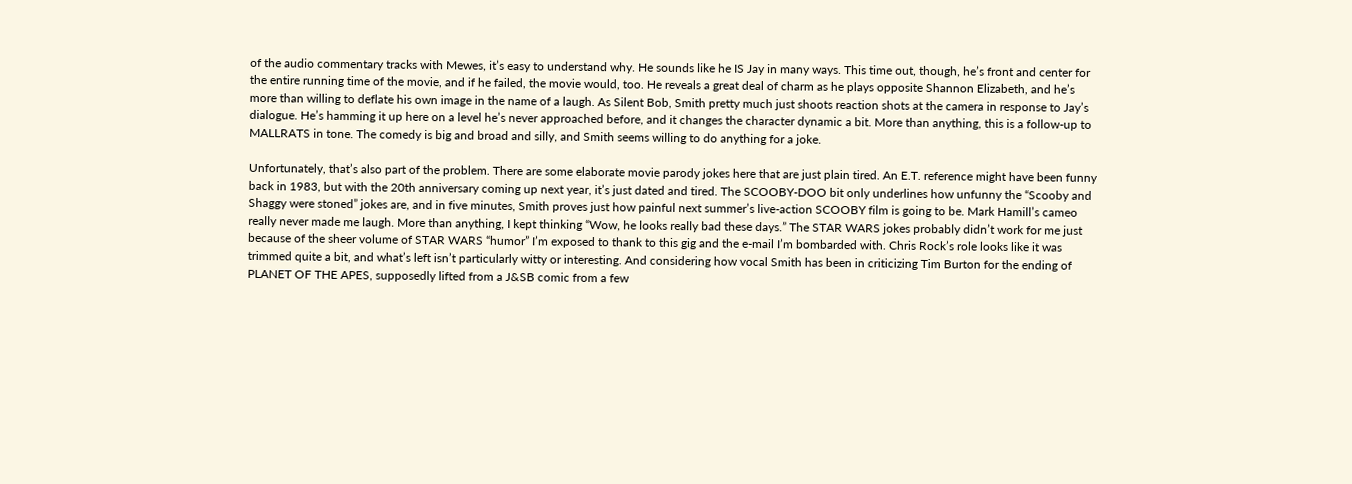of the audio commentary tracks with Mewes, it’s easy to understand why. He sounds like he IS Jay in many ways. This time out, though, he’s front and center for the entire running time of the movie, and if he failed, the movie would, too. He reveals a great deal of charm as he plays opposite Shannon Elizabeth, and he’s more than willing to deflate his own image in the name of a laugh. As Silent Bob, Smith pretty much just shoots reaction shots at the camera in response to Jay’s dialogue. He’s hamming it up here on a level he’s never approached before, and it changes the character dynamic a bit. More than anything, this is a follow-up to MALLRATS in tone. The comedy is big and broad and silly, and Smith seems willing to do anything for a joke.

Unfortunately, that’s also part of the problem. There are some elaborate movie parody jokes here that are just plain tired. An E.T. reference might have been funny back in 1983, but with the 20th anniversary coming up next year, it’s just dated and tired. The SCOOBY-DOO bit only underlines how unfunny the “Scooby and Shaggy were stoned” jokes are, and in five minutes, Smith proves just how painful next summer’s live-action SCOOBY film is going to be. Mark Hamill’s cameo really never made me laugh. More than anything, I kept thinking “Wow, he looks really bad these days.” The STAR WARS jokes probably didn’t work for me just because of the sheer volume of STAR WARS “humor” I’m exposed to thank to this gig and the e-mail I’m bombarded with. Chris Rock’s role looks like it was trimmed quite a bit, and what’s left isn’t particularly witty or interesting. And considering how vocal Smith has been in criticizing Tim Burton for the ending of PLANET OF THE APES, supposedly lifted from a J&SB comic from a few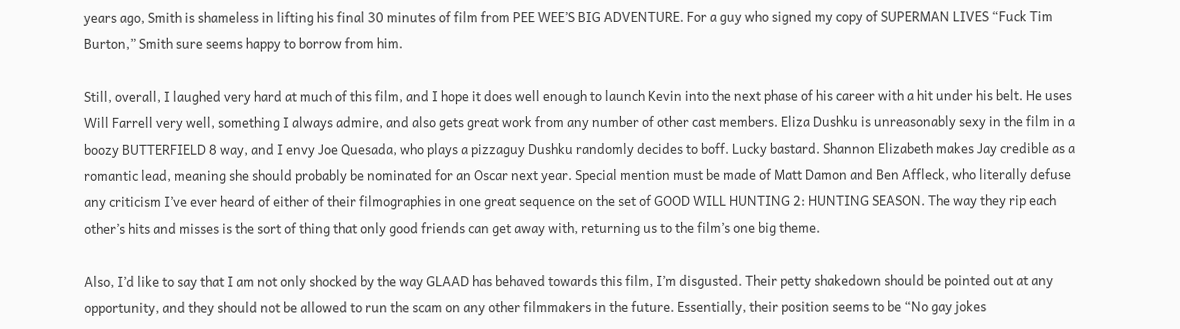years ago, Smith is shameless in lifting his final 30 minutes of film from PEE WEE’S BIG ADVENTURE. For a guy who signed my copy of SUPERMAN LIVES “Fuck Tim Burton,” Smith sure seems happy to borrow from him.

Still, overall, I laughed very hard at much of this film, and I hope it does well enough to launch Kevin into the next phase of his career with a hit under his belt. He uses Will Farrell very well, something I always admire, and also gets great work from any number of other cast members. Eliza Dushku is unreasonably sexy in the film in a boozy BUTTERFIELD 8 way, and I envy Joe Quesada, who plays a pizzaguy Dushku randomly decides to boff. Lucky bastard. Shannon Elizabeth makes Jay credible as a romantic lead, meaning she should probably be nominated for an Oscar next year. Special mention must be made of Matt Damon and Ben Affleck, who literally defuse any criticism I’ve ever heard of either of their filmographies in one great sequence on the set of GOOD WILL HUNTING 2: HUNTING SEASON. The way they rip each other’s hits and misses is the sort of thing that only good friends can get away with, returning us to the film’s one big theme.

Also, I’d like to say that I am not only shocked by the way GLAAD has behaved towards this film, I’m disgusted. Their petty shakedown should be pointed out at any opportunity, and they should not be allowed to run the scam on any other filmmakers in the future. Essentially, their position seems to be “No gay jokes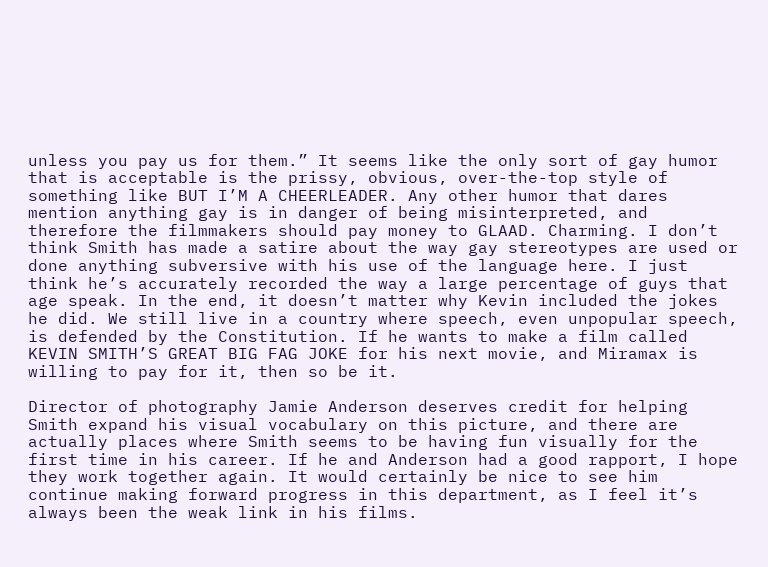unless you pay us for them.” It seems like the only sort of gay humor that is acceptable is the prissy, obvious, over-the-top style of something like BUT I’M A CHEERLEADER. Any other humor that dares mention anything gay is in danger of being misinterpreted, and therefore the filmmakers should pay money to GLAAD. Charming. I don’t think Smith has made a satire about the way gay stereotypes are used or done anything subversive with his use of the language here. I just think he’s accurately recorded the way a large percentage of guys that age speak. In the end, it doesn’t matter why Kevin included the jokes he did. We still live in a country where speech, even unpopular speech, is defended by the Constitution. If he wants to make a film called KEVIN SMITH’S GREAT BIG FAG JOKE for his next movie, and Miramax is willing to pay for it, then so be it.

Director of photography Jamie Anderson deserves credit for helping Smith expand his visual vocabulary on this picture, and there are actually places where Smith seems to be having fun visually for the first time in his career. If he and Anderson had a good rapport, I hope they work together again. It would certainly be nice to see him continue making forward progress in this department, as I feel it’s always been the weak link in his films.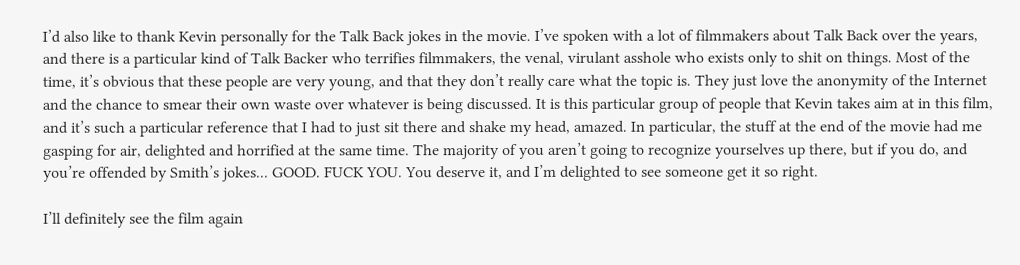I’d also like to thank Kevin personally for the Talk Back jokes in the movie. I’ve spoken with a lot of filmmakers about Talk Back over the years, and there is a particular kind of Talk Backer who terrifies filmmakers, the venal, virulant asshole who exists only to shit on things. Most of the time, it’s obvious that these people are very young, and that they don’t really care what the topic is. They just love the anonymity of the Internet and the chance to smear their own waste over whatever is being discussed. It is this particular group of people that Kevin takes aim at in this film, and it’s such a particular reference that I had to just sit there and shake my head, amazed. In particular, the stuff at the end of the movie had me gasping for air, delighted and horrified at the same time. The majority of you aren’t going to recognize yourselves up there, but if you do, and you’re offended by Smith’s jokes... GOOD. FUCK YOU. You deserve it, and I’m delighted to see someone get it so right.

I’ll definitely see the film again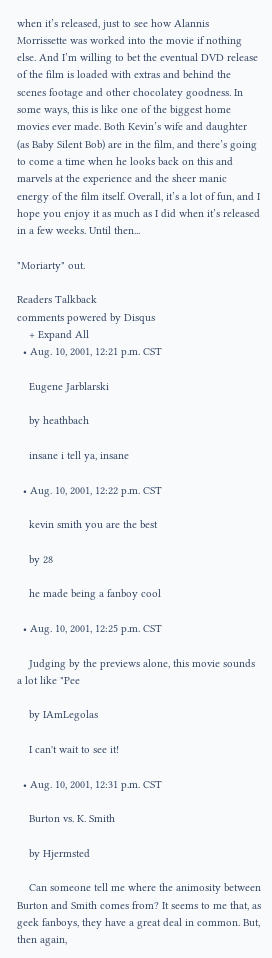when it’s released, just to see how Alannis Morrissette was worked into the movie if nothing else. And I’m willing to bet the eventual DVD release of the film is loaded with extras and behind the scenes footage and other chocolatey goodness. In some ways, this is like one of the biggest home movies ever made. Both Kevin’s wife and daughter (as Baby Silent Bob) are in the film, and there’s going to come a time when he looks back on this and marvels at the experience and the sheer manic energy of the film itself. Overall, it’s a lot of fun, and I hope you enjoy it as much as I did when it’s released in a few weeks. Until then...

"Moriarty" out.

Readers Talkback
comments powered by Disqus
    + Expand All
  • Aug. 10, 2001, 12:21 p.m. CST

    Eugene Jarblarski

    by heathbach

    insane i tell ya, insane

  • Aug. 10, 2001, 12:22 p.m. CST

    kevin smith you are the best

    by 28

    he made being a fanboy cool

  • Aug. 10, 2001, 12:25 p.m. CST

    Judging by the previews alone, this movie sounds a lot like "Pee

    by IAmLegolas

    I can't wait to see it!

  • Aug. 10, 2001, 12:31 p.m. CST

    Burton vs. K. Smith

    by Hjermsted

    Can someone tell me where the animosity between Burton and Smith comes from? It seems to me that, as geek fanboys, they have a great deal in common. But, then again,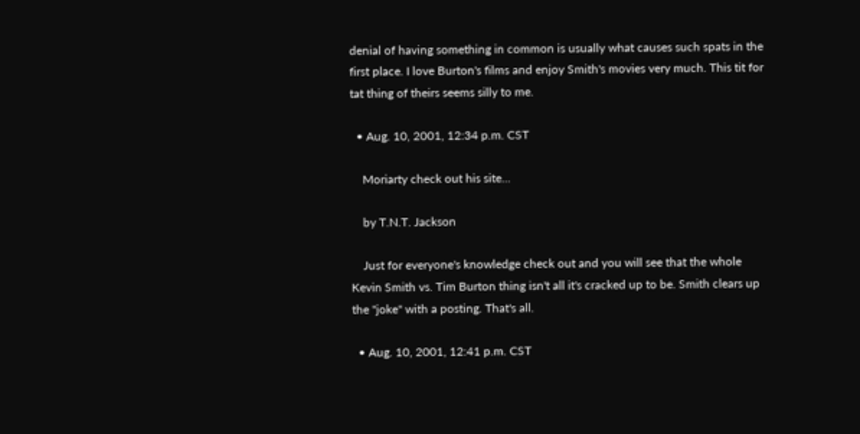denial of having something in common is usually what causes such spats in the first place. I love Burton's films and enjoy Smith's movies very much. This tit for tat thing of theirs seems silly to me.

  • Aug. 10, 2001, 12:34 p.m. CST

    Moriarty check out his site...

    by T.N.T. Jackson

    Just for everyone's knowledge check out and you will see that the whole Kevin Smith vs. Tim Burton thing isn't all it's cracked up to be. Smith clears up the "joke" with a posting. That's all.

  • Aug. 10, 2001, 12:41 p.m. CST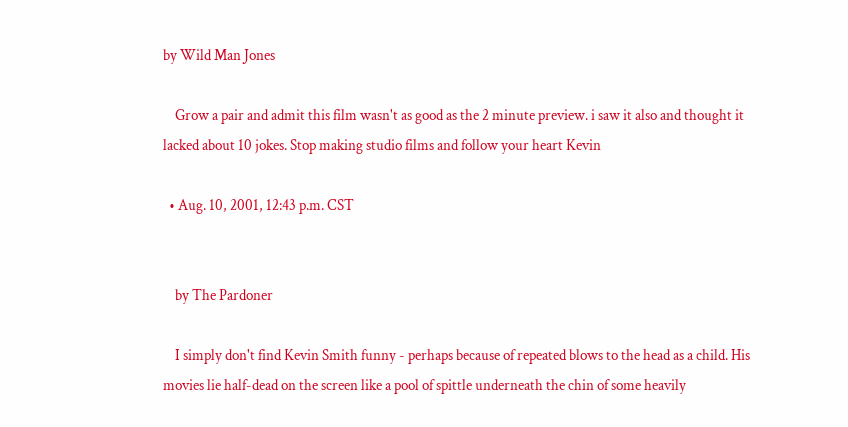by Wild Man Jones

    Grow a pair and admit this film wasn't as good as the 2 minute preview. i saw it also and thought it lacked about 10 jokes. Stop making studio films and follow your heart Kevin

  • Aug. 10, 2001, 12:43 p.m. CST


    by The Pardoner

    I simply don't find Kevin Smith funny - perhaps because of repeated blows to the head as a child. His movies lie half-dead on the screen like a pool of spittle underneath the chin of some heavily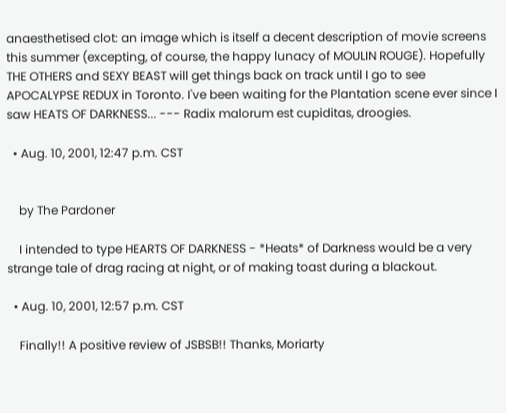anaesthetised clot: an image which is itself a decent description of movie screens this summer (excepting, of course, the happy lunacy of MOULIN ROUGE). Hopefully THE OTHERS and SEXY BEAST will get things back on track until I go to see APOCALYPSE REDUX in Toronto. I've been waiting for the Plantation scene ever since I saw HEATS OF DARKNESS... --- Radix malorum est cupiditas, droogies.

  • Aug. 10, 2001, 12:47 p.m. CST


    by The Pardoner

    I intended to type HEARTS OF DARKNESS - *Heats* of Darkness would be a very strange tale of drag racing at night, or of making toast during a blackout.

  • Aug. 10, 2001, 12:57 p.m. CST

    Finally!! A positive review of JSBSB!! Thanks, Moriarty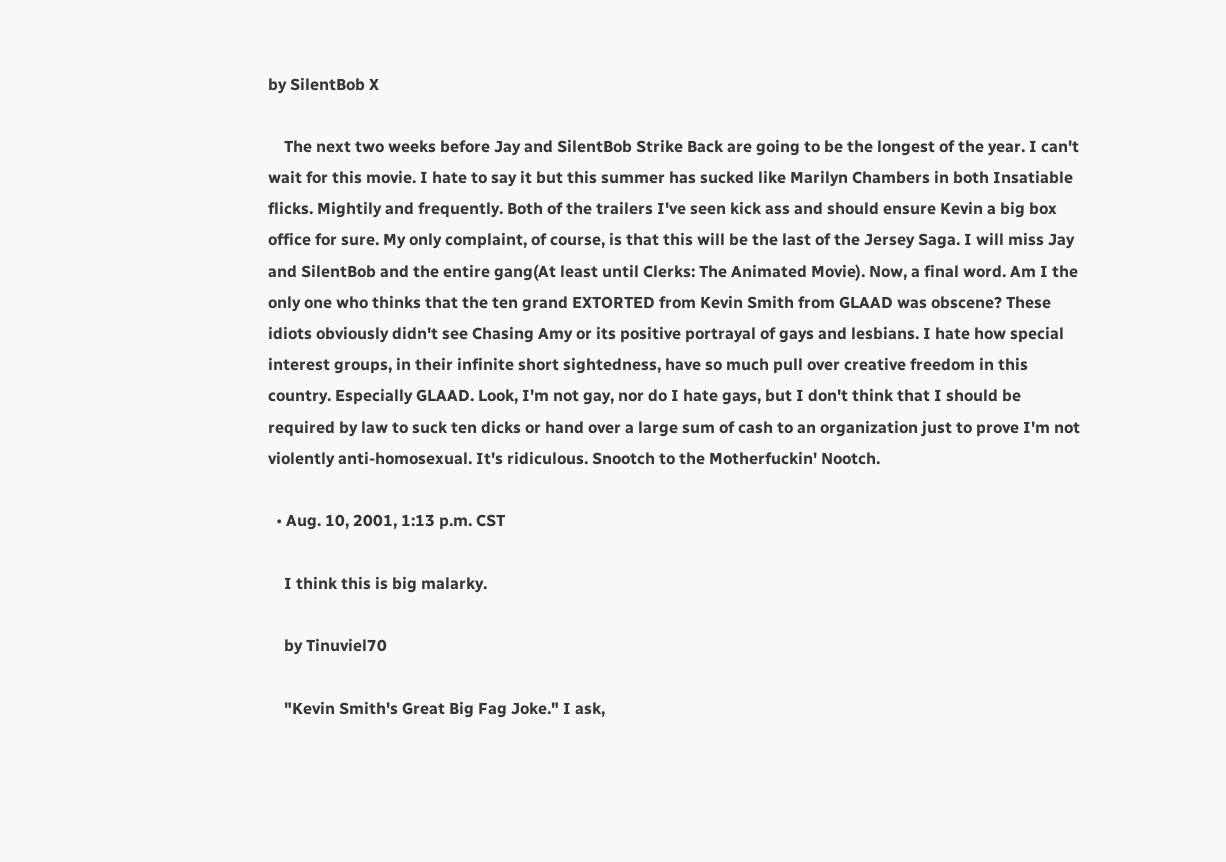by SilentBob X

    The next two weeks before Jay and SilentBob Strike Back are going to be the longest of the year. I can't wait for this movie. I hate to say it but this summer has sucked like Marilyn Chambers in both Insatiable flicks. Mightily and frequently. Both of the trailers I've seen kick ass and should ensure Kevin a big box office for sure. My only complaint, of course, is that this will be the last of the Jersey Saga. I will miss Jay and SilentBob and the entire gang(At least until Clerks: The Animated Movie). Now, a final word. Am I the only one who thinks that the ten grand EXTORTED from Kevin Smith from GLAAD was obscene? These idiots obviously didn't see Chasing Amy or its positive portrayal of gays and lesbians. I hate how special interest groups, in their infinite short sightedness, have so much pull over creative freedom in this country. Especially GLAAD. Look, I'm not gay, nor do I hate gays, but I don't think that I should be required by law to suck ten dicks or hand over a large sum of cash to an organization just to prove I'm not violently anti-homosexual. It's ridiculous. Snootch to the Motherfuckin' Nootch.

  • Aug. 10, 2001, 1:13 p.m. CST

    I think this is big malarky.

    by Tinuviel70

    "Kevin Smith's Great Big Fag Joke." I ask,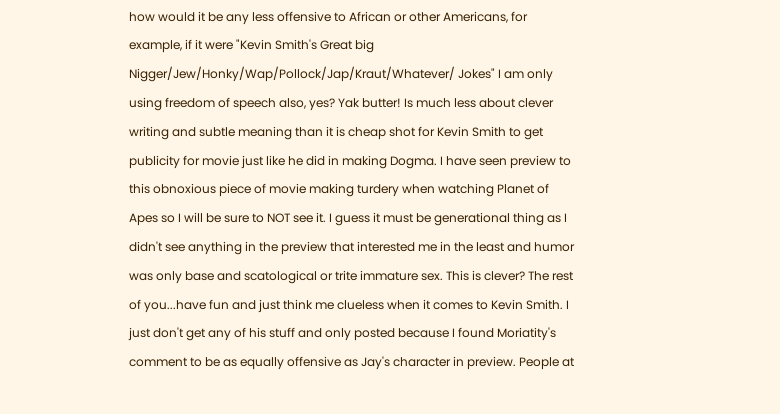how would it be any less offensive to African or other Americans, for example, if it were "Kevin Smith's Great big Nigger/Jew/Honky/Wap/Pollock/Jap/Kraut/Whatever/ Jokes" I am only using freedom of speech also, yes? Yak butter! Is much less about clever writing and subtle meaning than it is cheap shot for Kevin Smith to get publicity for movie just like he did in making Dogma. I have seen preview to this obnoxious piece of movie making turdery when watching Planet of Apes so I will be sure to NOT see it. I guess it must be generational thing as I didn't see anything in the preview that interested me in the least and humor was only base and scatological or trite immature sex. This is clever? The rest of you...have fun and just think me clueless when it comes to Kevin Smith. I just don't get any of his stuff and only posted because I found Moriatity's comment to be as equally offensive as Jay's character in preview. People at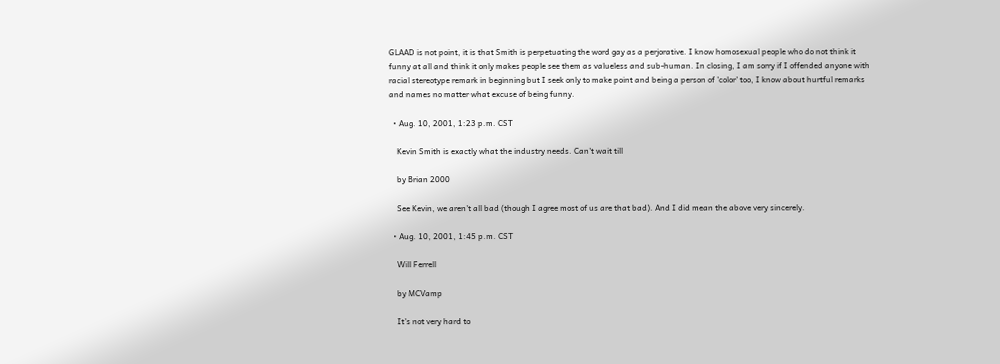GLAAD is not point, it is that Smith is perpetuating the word gay as a perjorative. I know homosexual people who do not think it funny at all and think it only makes people see them as valueless and sub-human. In closing, I am sorry if I offended anyone with racial stereotype remark in beginning but I seek only to make point and being a person of 'color' too, I know about hurtful remarks and names no matter what excuse of being funny.

  • Aug. 10, 2001, 1:23 p.m. CST

    Kevin Smith is exactly what the industry needs. Can't wait till

    by Brian 2000

    See Kevin, we aren't all bad (though I agree most of us are that bad). And I did mean the above very sincerely.

  • Aug. 10, 2001, 1:45 p.m. CST

    Will Ferrell

    by MCVamp

    It's not very hard to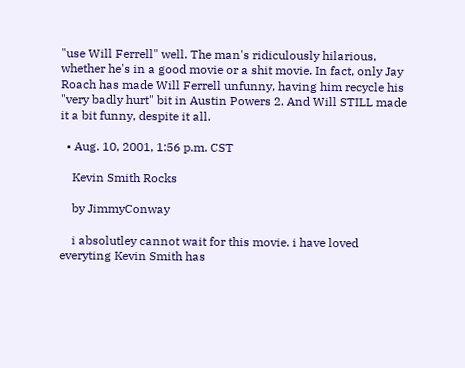"use Will Ferrell" well. The man's ridiculously hilarious, whether he's in a good movie or a shit movie. In fact, only Jay Roach has made Will Ferrell unfunny, having him recycle his "very badly hurt" bit in Austin Powers 2. And Will STILL made it a bit funny, despite it all.

  • Aug. 10, 2001, 1:56 p.m. CST

    Kevin Smith Rocks

    by JimmyConway

    i absolutley cannot wait for this movie. i have loved everyting Kevin Smith has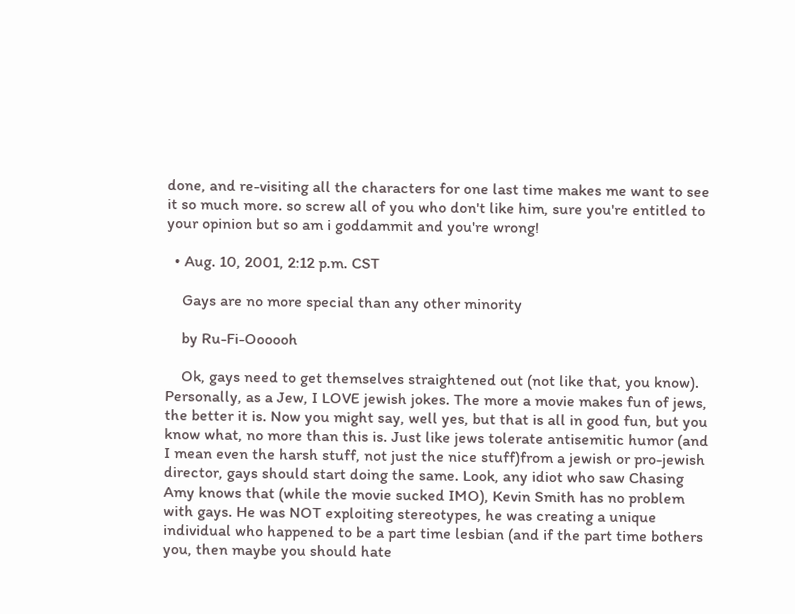done, and re-visiting all the characters for one last time makes me want to see it so much more. so screw all of you who don't like him, sure you're entitled to your opinion but so am i goddammit and you're wrong!

  • Aug. 10, 2001, 2:12 p.m. CST

    Gays are no more special than any other minority

    by Ru-Fi-Oooooh

    Ok, gays need to get themselves straightened out (not like that, you know). Personally, as a Jew, I LOVE jewish jokes. The more a movie makes fun of jews, the better it is. Now you might say, well yes, but that is all in good fun, but you know what, no more than this is. Just like jews tolerate antisemitic humor (and I mean even the harsh stuff, not just the nice stuff)from a jewish or pro-jewish director, gays should start doing the same. Look, any idiot who saw Chasing Amy knows that (while the movie sucked IMO), Kevin Smith has no problem with gays. He was NOT exploiting stereotypes, he was creating a unique individual who happened to be a part time lesbian (and if the part time bothers you, then maybe you should hate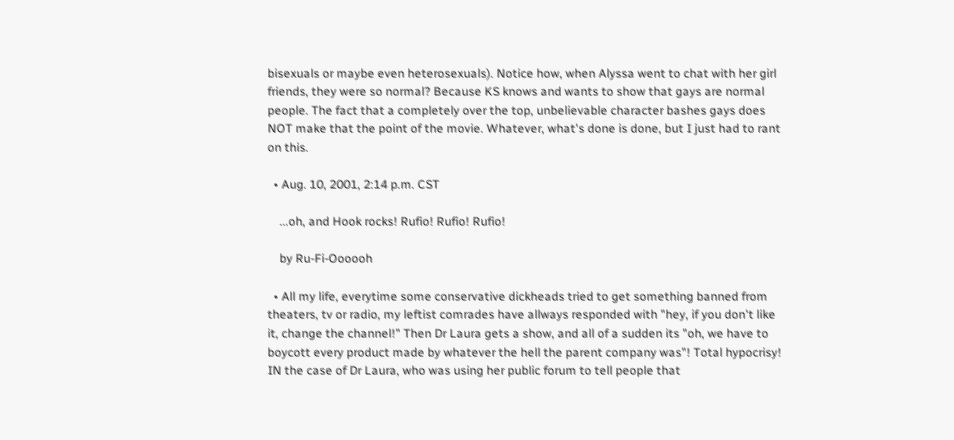bisexuals or maybe even heterosexuals). Notice how, when Alyssa went to chat with her girl friends, they were so normal? Because KS knows and wants to show that gays are normal people. The fact that a completely over the top, unbelievable character bashes gays does NOT make that the point of the movie. Whatever, what's done is done, but I just had to rant on this.

  • Aug. 10, 2001, 2:14 p.m. CST

    ...oh, and Hook rocks! Rufio! Rufio! Rufio!

    by Ru-Fi-Oooooh

  • All my life, everytime some conservative dickheads tried to get something banned from theaters, tv or radio, my leftist comrades have allways responded with "hey, if you don't like it, change the channel!" Then Dr Laura gets a show, and all of a sudden its "oh, we have to boycott every product made by whatever the hell the parent company was"! Total hypocrisy! IN the case of Dr Laura, who was using her public forum to tell people that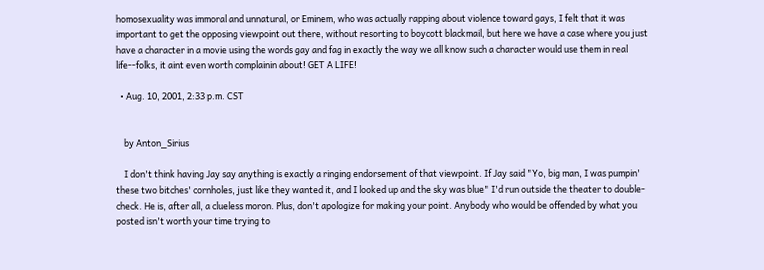homosexuality was immoral and unnatural, or Eminem, who was actually rapping about violence toward gays, I felt that it was important to get the opposing viewpoint out there, without resorting to boycott blackmail, but here we have a case where you just have a character in a movie using the words gay and fag in exactly the way we all know such a character would use them in real life--folks, it aint even worth complainin about! GET A LIFE!

  • Aug. 10, 2001, 2:33 p.m. CST


    by Anton_Sirius

    I don't think having Jay say anything is exactly a ringing endorsement of that viewpoint. If Jay said "Yo, big man, I was pumpin' these two bitches' cornholes, just like they wanted it, and I looked up and the sky was blue" I'd run outside the theater to double-check. He is, after all, a clueless moron. Plus, don't apologize for making your point. Anybody who would be offended by what you posted isn't worth your time trying to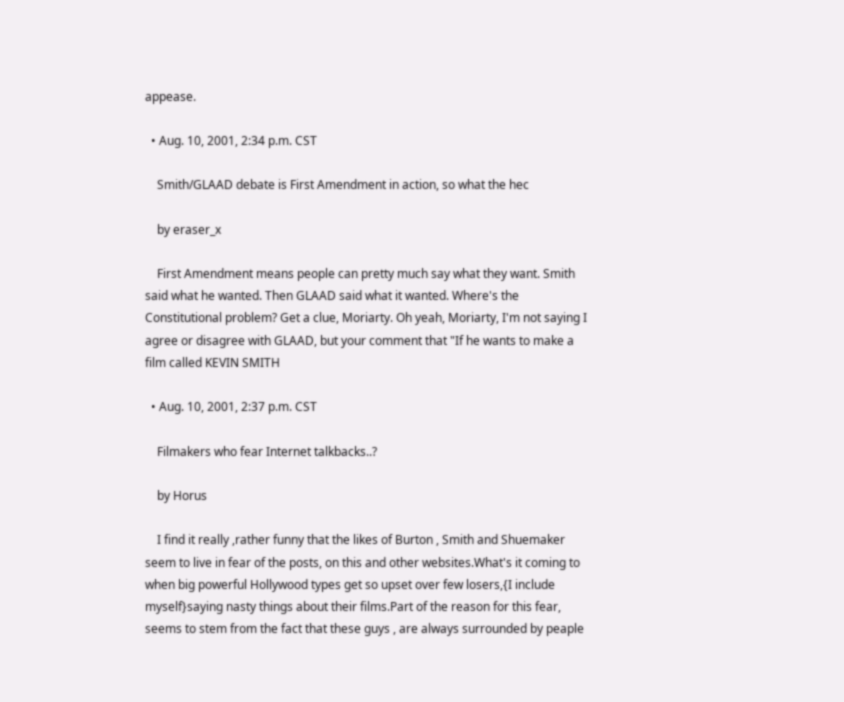appease.

  • Aug. 10, 2001, 2:34 p.m. CST

    Smith/GLAAD debate is First Amendment in action, so what the hec

    by eraser_x

    First Amendment means people can pretty much say what they want. Smith said what he wanted. Then GLAAD said what it wanted. Where's the Constitutional problem? Get a clue, Moriarty. Oh yeah, Moriarty, I'm not saying I agree or disagree with GLAAD, but your comment that "If he wants to make a film called KEVIN SMITH

  • Aug. 10, 2001, 2:37 p.m. CST

    Filmakers who fear Internet talkbacks..?

    by Horus

    I find it really ,rather funny that the likes of Burton , Smith and Shuemaker seem to live in fear of the posts, on this and other websites.What's it coming to when big powerful Hollywood types get so upset over few losers,{I include myself}saying nasty things about their films.Part of the reason for this fear, seems to stem from the fact that these guys , are always surrounded by peaple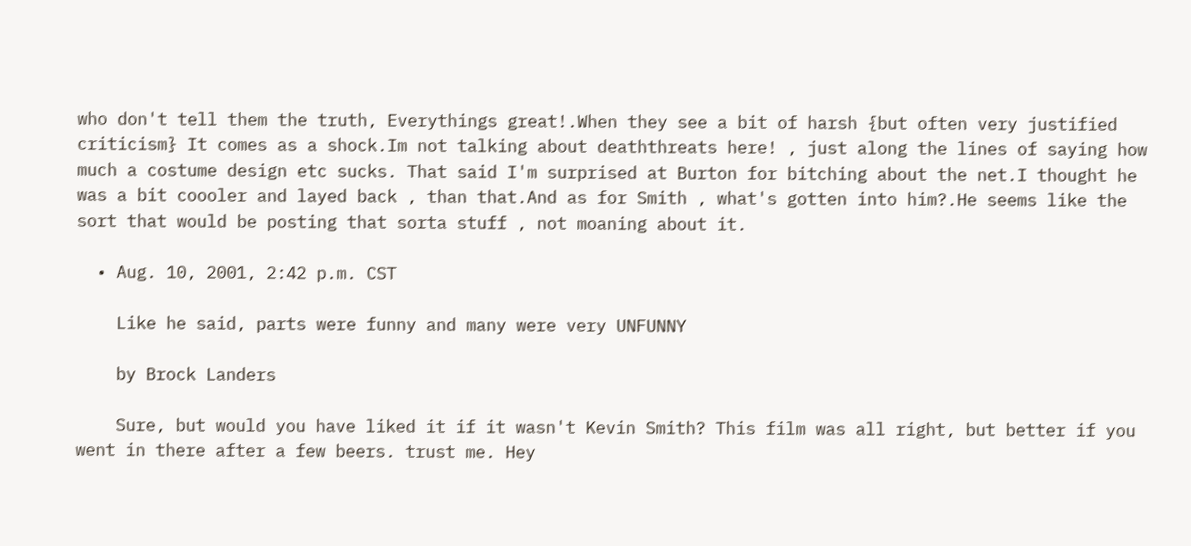who don't tell them the truth, Everythings great!.When they see a bit of harsh {but often very justified criticism} It comes as a shock.Im not talking about deaththreats here! , just along the lines of saying how much a costume design etc sucks. That said I'm surprised at Burton for bitching about the net.I thought he was a bit coooler and layed back , than that.And as for Smith , what's gotten into him?.He seems like the sort that would be posting that sorta stuff , not moaning about it.

  • Aug. 10, 2001, 2:42 p.m. CST

    Like he said, parts were funny and many were very UNFUNNY

    by Brock Landers

    Sure, but would you have liked it if it wasn't Kevin Smith? This film was all right, but better if you went in there after a few beers. trust me. Hey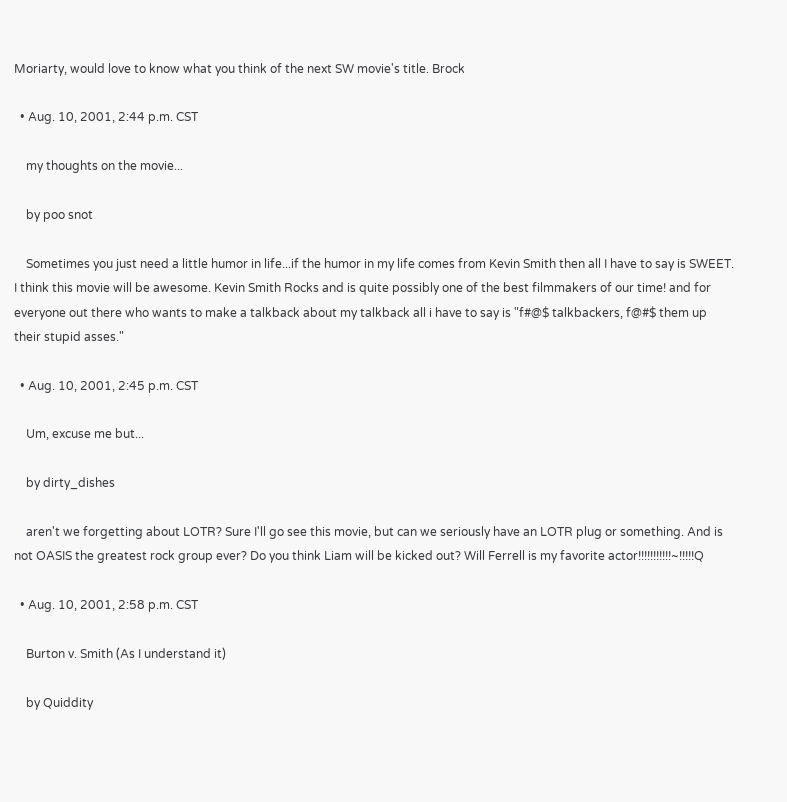Moriarty, would love to know what you think of the next SW movie's title. Brock

  • Aug. 10, 2001, 2:44 p.m. CST

    my thoughts on the movie...

    by poo snot

    Sometimes you just need a little humor in life...if the humor in my life comes from Kevin Smith then all I have to say is SWEET. I think this movie will be awesome. Kevin Smith Rocks and is quite possibly one of the best filmmakers of our time! and for everyone out there who wants to make a talkback about my talkback all i have to say is "f#@$ talkbackers, f@#$ them up their stupid asses."

  • Aug. 10, 2001, 2:45 p.m. CST

    Um, excuse me but...

    by dirty_dishes

    aren't we forgetting about LOTR? Sure I'll go see this movie, but can we seriously have an LOTR plug or something. And is not OASIS the greatest rock group ever? Do you think Liam will be kicked out? Will Ferrell is my favorite actor!!!!!!!!!!!~!!!!!Q

  • Aug. 10, 2001, 2:58 p.m. CST

    Burton v. Smith (As I understand it)

    by Quiddity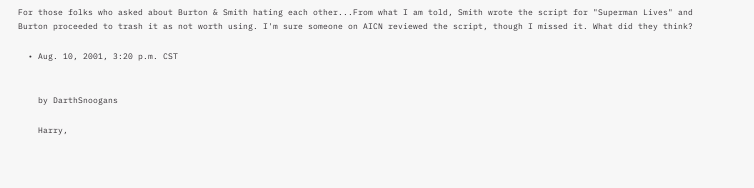For those folks who asked about Burton & Smith hating each other...From what I am told, Smith wrote the script for "Superman Lives" and Burton proceeded to trash it as not worth using. I'm sure someone on AICN reviewed the script, though I missed it. What did they think?

  • Aug. 10, 2001, 3:20 p.m. CST


    by DarthSnoogans

    Harry,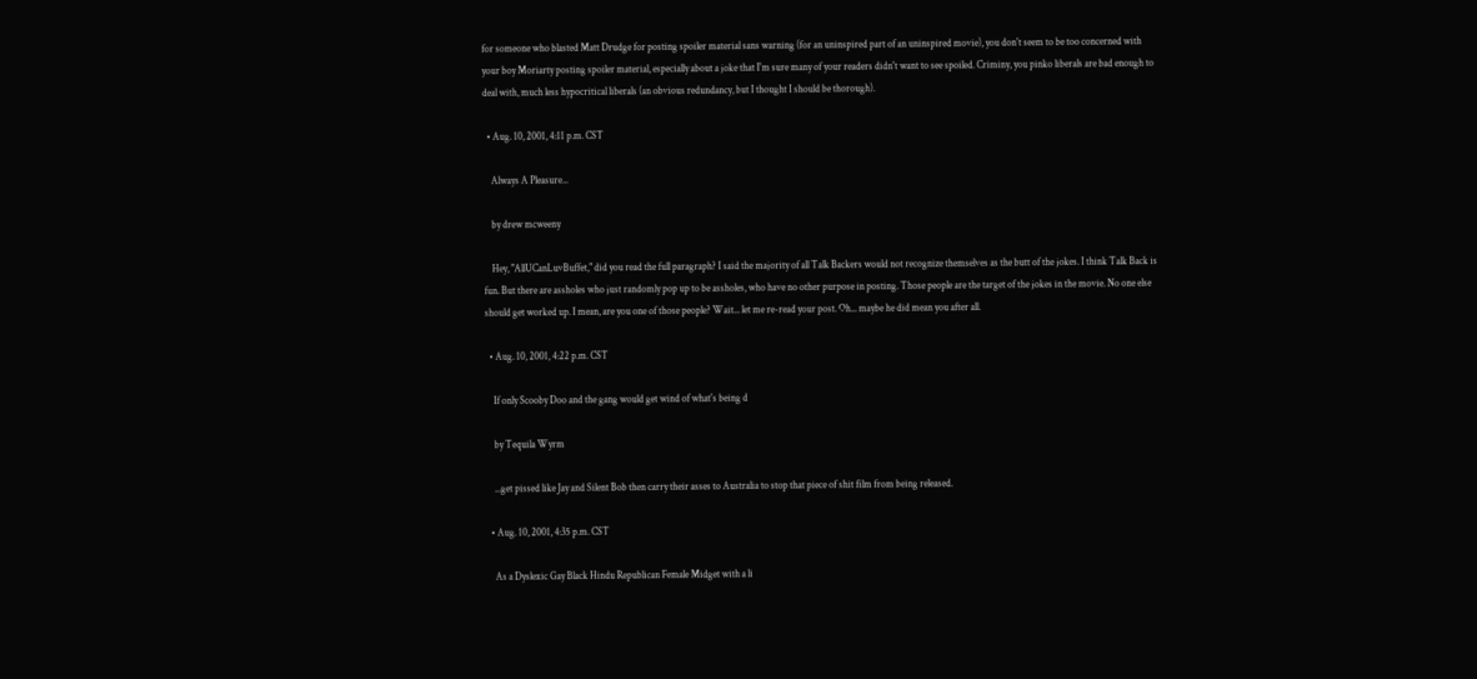for someone who blasted Matt Drudge for posting spoiler material sans warning (for an uninspired part of an uninspired movie), you don't seem to be too concerned with your boy Moriarty posting spoiler material, especially about a joke that I'm sure many of your readers didn't want to see spoiled. Criminy, you pinko liberals are bad enough to deal with, much less hypocritical liberals (an obvious redundancy, but I thought I should be thorough).

  • Aug. 10, 2001, 4:11 p.m. CST

    Always A Pleasure...

    by drew mcweeny

    Hey, "AllUCanLuvBuffet," did you read the full paragraph? I said the majority of all Talk Backers would not recognize themselves as the butt of the jokes. I think Talk Back is fun. But there are assholes who just randomly pop up to be assholes, who have no other purpose in posting. Those people are the target of the jokes in the movie. No one else should get worked up. I mean, are you one of those people? Wait... let me re-read your post. Oh... maybe he did mean you after all.

  • Aug. 10, 2001, 4:22 p.m. CST

    If only Scooby Doo and the gang would get wind of what's being d

    by Tequila Wyrm

    ...get pissed like Jay and Silent Bob then carry their asses to Australia to stop that piece of shit film from being released.

  • Aug. 10, 2001, 4:35 p.m. CST

    As a Dyslexic Gay Black Hindu Republican Female Midget with a li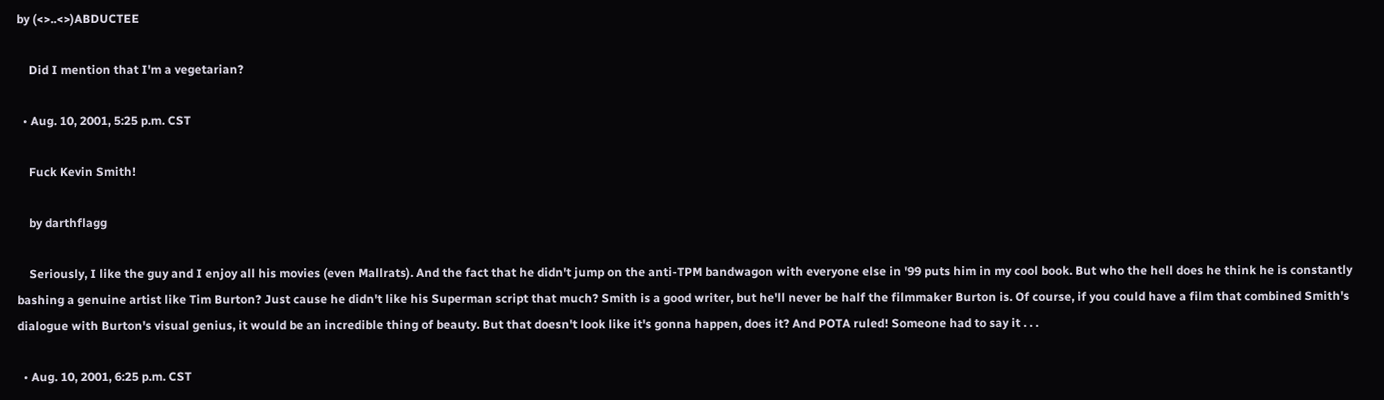by (<>..<>)ABDUCTEE

    Did I mention that I'm a vegetarian?

  • Aug. 10, 2001, 5:25 p.m. CST

    Fuck Kevin Smith!

    by darthflagg

    Seriously, I like the guy and I enjoy all his movies (even Mallrats). And the fact that he didn't jump on the anti-TPM bandwagon with everyone else in '99 puts him in my cool book. But who the hell does he think he is constantly bashing a genuine artist like Tim Burton? Just cause he didn't like his Superman script that much? Smith is a good writer, but he'll never be half the filmmaker Burton is. Of course, if you could have a film that combined Smith's dialogue with Burton's visual genius, it would be an incredible thing of beauty. But that doesn't look like it's gonna happen, does it? And POTA ruled! Someone had to say it . . .

  • Aug. 10, 2001, 6:25 p.m. CST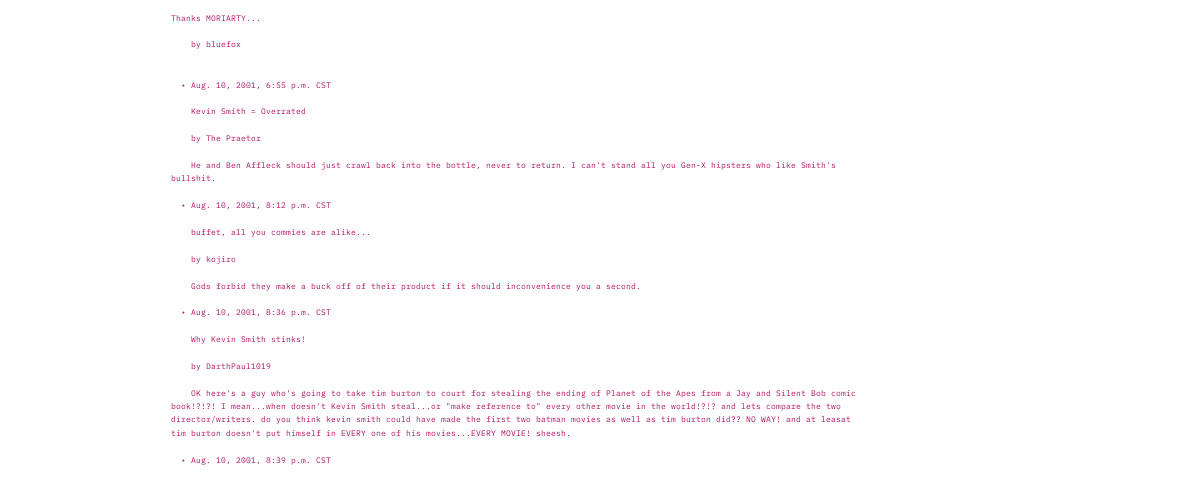Thanks MORIARTY...

    by bluefox


  • Aug. 10, 2001, 6:55 p.m. CST

    Kevin Smith = Overrated

    by The Praetor

    He and Ben Affleck should just crawl back into the bottle, never to return. I can't stand all you Gen-X hipsters who like Smith's bullshit.

  • Aug. 10, 2001, 8:12 p.m. CST

    buffet, all you commies are alike...

    by kojiro

    Gods forbid they make a buck off of their product if it should inconvenience you a second.

  • Aug. 10, 2001, 8:36 p.m. CST

    Why Kevin Smith stinks!

    by DarthPaul1019

    OK here's a guy who's going to take tim burton to court for stealing the ending of Planet of the Apes from a Jay and Silent Bob comic book!?!?! I mean...when doesn't Kevin Smith steal...or "make reference to" every other movie in the world!?!? and lets compare the two director/writers. do you think kevin smith could have made the first two batman movies as well as tim burton did?? NO WAY! and at leasat tim burton doesn't put himself in EVERY one of his movies...EVERY MOVIE! sheesh.

  • Aug. 10, 2001, 8:39 p.m. CST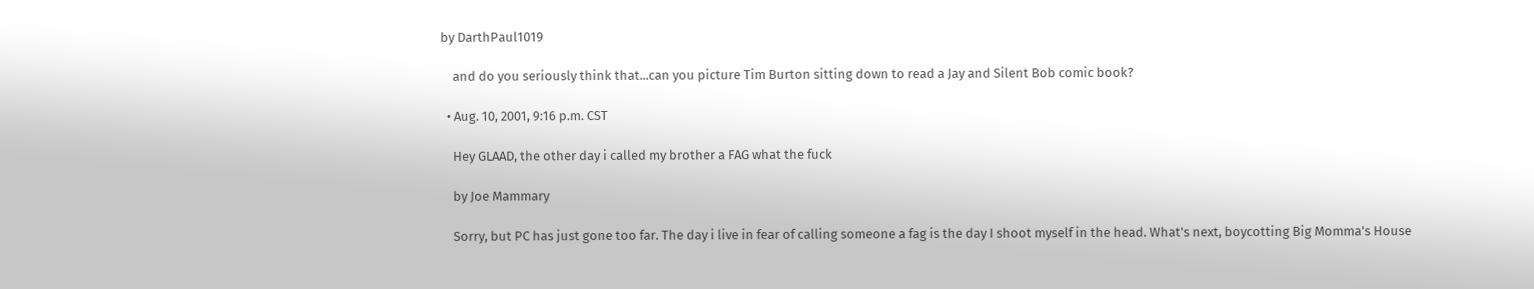by DarthPaul1019

    and do you seriously think that...can you picture Tim Burton sitting down to read a Jay and Silent Bob comic book?

  • Aug. 10, 2001, 9:16 p.m. CST

    Hey GLAAD, the other day i called my brother a FAG what the fuck

    by Joe Mammary

    Sorry, but PC has just gone too far. The day i live in fear of calling someone a fag is the day I shoot myself in the head. What's next, boycotting Big Momma's House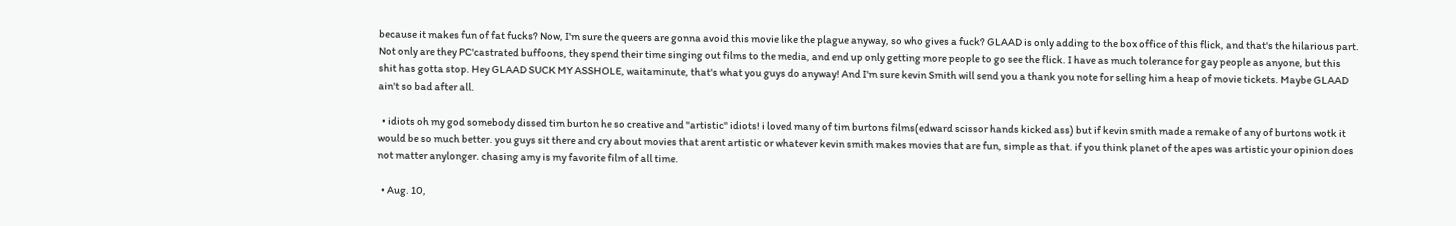because it makes fun of fat fucks? Now, I'm sure the queers are gonna avoid this movie like the plague anyway, so who gives a fuck? GLAAD is only adding to the box office of this flick, and that's the hilarious part. Not only are they PC'castrated buffoons, they spend their time singing out films to the media, and end up only getting more people to go see the flick. I have as much tolerance for gay people as anyone, but this shit has gotta stop. Hey GLAAD SUCK MY ASSHOLE, waitaminute, that's what you guys do anyway! And I'm sure kevin Smith will send you a thank you note for selling him a heap of movie tickets. Maybe GLAAD ain't so bad after all.

  • idiots oh my god somebody dissed tim burton he so creative and "artistic" idiots! i loved many of tim burtons films(edward scissor hands kicked ass) but if kevin smith made a remake of any of burtons wotk it would be so much better. you guys sit there and cry about movies that arent artistic or whatever kevin smith makes movies that are fun, simple as that. if you think planet of the apes was artistic your opinion does not matter anylonger. chasing amy is my favorite film of all time.

  • Aug. 10,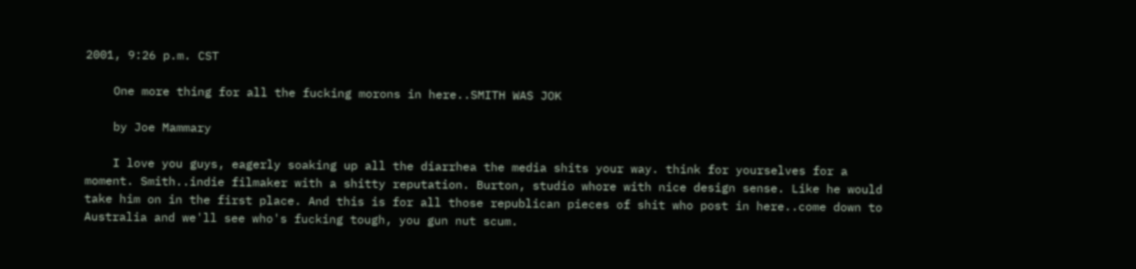2001, 9:26 p.m. CST

    One more thing for all the fucking morons in here..SMITH WAS JOK

    by Joe Mammary

    I love you guys, eagerly soaking up all the diarrhea the media shits your way. think for yourselves for a moment. Smith..indie filmaker with a shitty reputation. Burton, studio whore with nice design sense. Like he would take him on in the first place. And this is for all those republican pieces of shit who post in here..come down to Australia and we'll see who's fucking tough, you gun nut scum.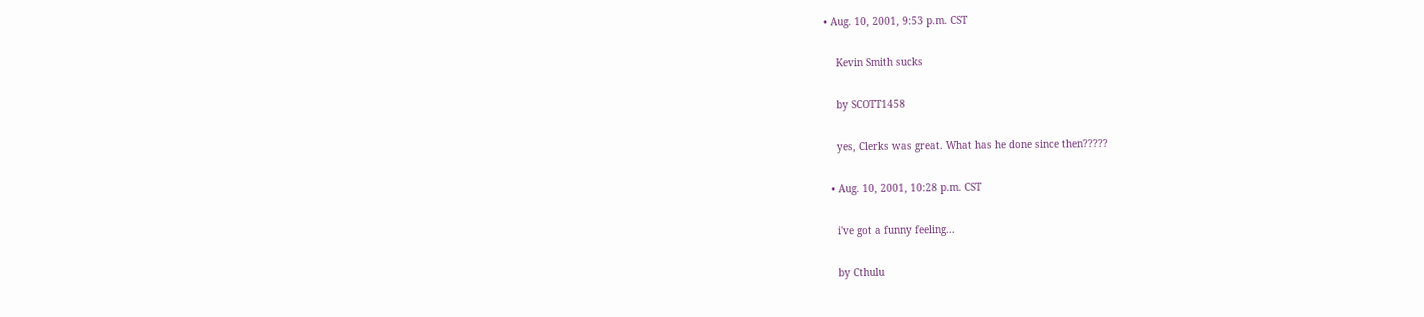• Aug. 10, 2001, 9:53 p.m. CST

    Kevin Smith sucks

    by SCOTT1458

    yes, Clerks was great. What has he done since then?????

  • Aug. 10, 2001, 10:28 p.m. CST

    i've got a funny feeling...

    by Cthulu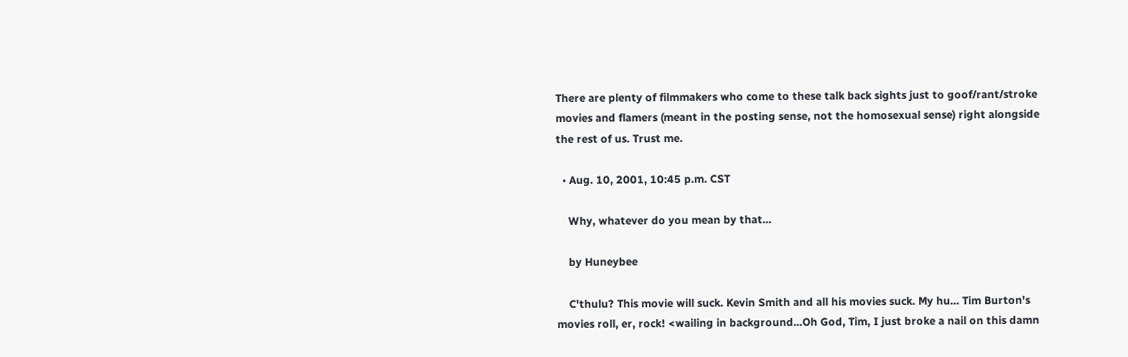There are plenty of filmmakers who come to these talk back sights just to goof/rant/stroke movies and flamers (meant in the posting sense, not the homosexual sense) right alongside the rest of us. Trust me.

  • Aug. 10, 2001, 10:45 p.m. CST

    Why, whatever do you mean by that...

    by Huneybee

    C'thulu? This movie will suck. Kevin Smith and all his movies suck. My hu... Tim Burton's movies roll, er, rock! <wailing in background...Oh God, Tim, I just broke a nail on this damn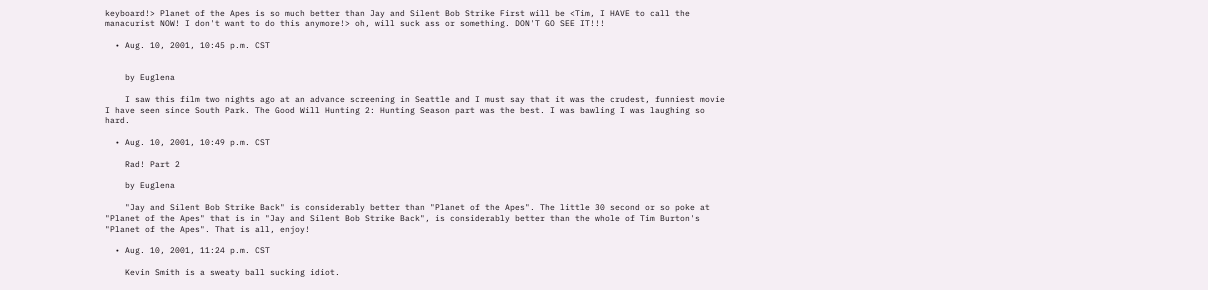keyboard!> Planet of the Apes is so much better than Jay and Silent Bob Strike First will be <Tim, I HAVE to call the manacurist NOW! I don't want to do this anymore!> oh, will suck ass or something. DON'T GO SEE IT!!!

  • Aug. 10, 2001, 10:45 p.m. CST


    by Euglena

    I saw this film two nights ago at an advance screening in Seattle and I must say that it was the crudest, funniest movie I have seen since South Park. The Good Will Hunting 2: Hunting Season part was the best. I was bawling I was laughing so hard.

  • Aug. 10, 2001, 10:49 p.m. CST

    Rad! Part 2

    by Euglena

    "Jay and Silent Bob Strike Back" is considerably better than "Planet of the Apes". The little 30 second or so poke at "Planet of the Apes" that is in "Jay and Silent Bob Strike Back", is considerably better than the whole of Tim Burton's "Planet of the Apes". That is all, enjoy!

  • Aug. 10, 2001, 11:24 p.m. CST

    Kevin Smith is a sweaty ball sucking idiot.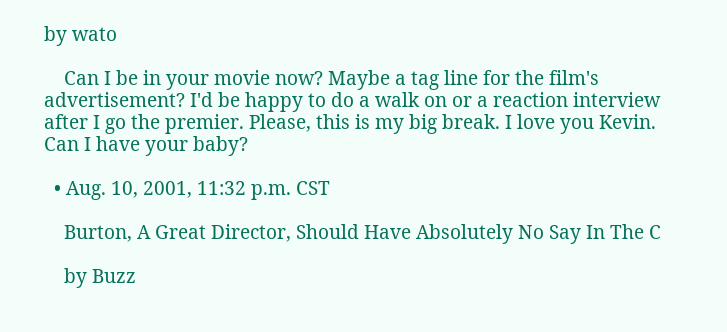by wato

    Can I be in your movie now? Maybe a tag line for the film's advertisement? I'd be happy to do a walk on or a reaction interview after I go the premier. Please, this is my big break. I love you Kevin. Can I have your baby?

  • Aug. 10, 2001, 11:32 p.m. CST

    Burton, A Great Director, Should Have Absolutely No Say In The C

    by Buzz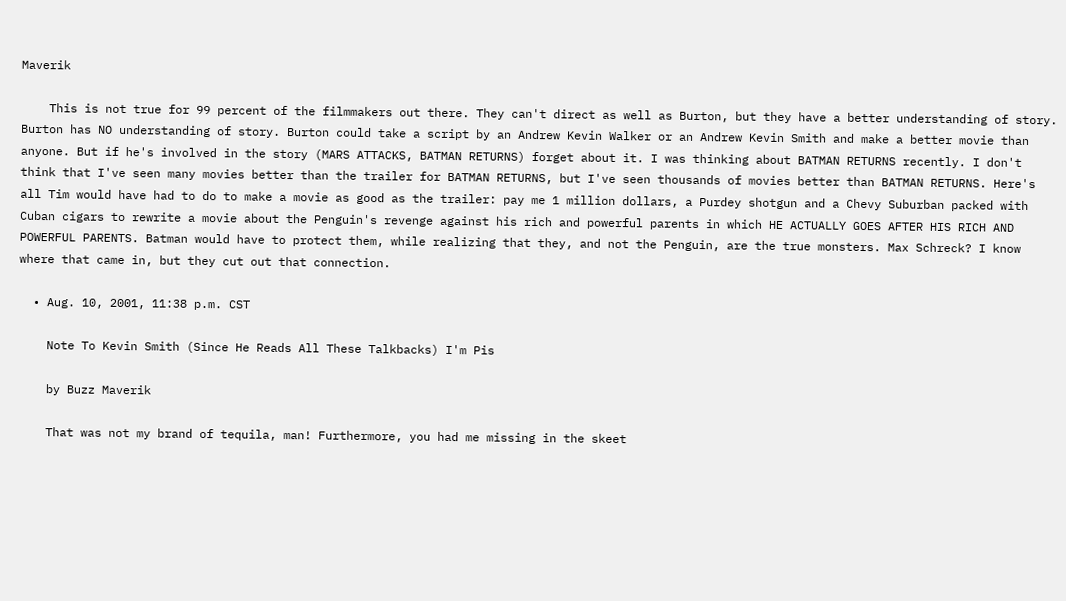Maverik

    This is not true for 99 percent of the filmmakers out there. They can't direct as well as Burton, but they have a better understanding of story. Burton has NO understanding of story. Burton could take a script by an Andrew Kevin Walker or an Andrew Kevin Smith and make a better movie than anyone. But if he's involved in the story (MARS ATTACKS, BATMAN RETURNS) forget about it. I was thinking about BATMAN RETURNS recently. I don't think that I've seen many movies better than the trailer for BATMAN RETURNS, but I've seen thousands of movies better than BATMAN RETURNS. Here's all Tim would have had to do to make a movie as good as the trailer: pay me 1 million dollars, a Purdey shotgun and a Chevy Suburban packed with Cuban cigars to rewrite a movie about the Penguin's revenge against his rich and powerful parents in which HE ACTUALLY GOES AFTER HIS RICH AND POWERFUL PARENTS. Batman would have to protect them, while realizing that they, and not the Penguin, are the true monsters. Max Schreck? I know where that came in, but they cut out that connection.

  • Aug. 10, 2001, 11:38 p.m. CST

    Note To Kevin Smith (Since He Reads All These Talkbacks) I'm Pis

    by Buzz Maverik

    That was not my brand of tequila, man! Furthermore, you had me missing in the skeet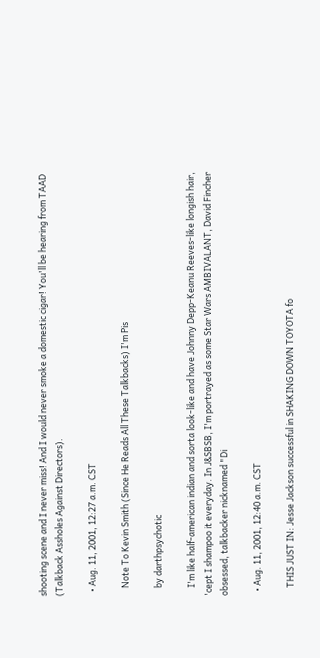shooting scene and I never miss! And I would never smoke a domestic cigar! You'll be hearing from TAAD (Talkback Assholes Against Directors).

  • Aug. 11, 2001, 12:27 a.m. CST

    Note To Kevin Smith (Since He Reads All These Talkbacks) I'm Pis

    by darthpsychotic

    I'm like half-american indian and sorta look-like and have Johnny Depp-Keanu Reeves-like longish hair, 'cept I shampoo it everyday. In J&SBSB, I'm portrayed as some Star Wars AMBIVALANT, David Fincher obsessed, talkbacker nicknamed "Di

  • Aug. 11, 2001, 12:40 a.m. CST

    THIS JUST IN: Jesse Jackson successful in SHAKING DOWN TOYOTA fo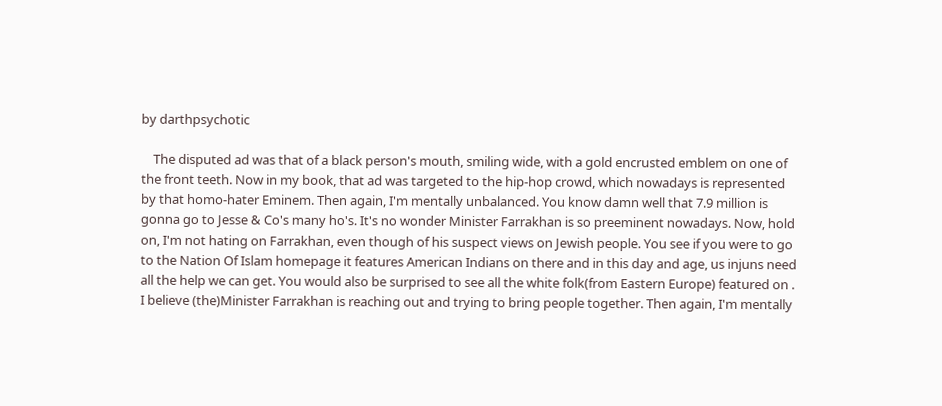by darthpsychotic

    The disputed ad was that of a black person's mouth, smiling wide, with a gold encrusted emblem on one of the front teeth. Now in my book, that ad was targeted to the hip-hop crowd, which nowadays is represented by that homo-hater Eminem. Then again, I'm mentally unbalanced. You know damn well that 7.9 million is gonna go to Jesse & Co's many ho's. It's no wonder Minister Farrakhan is so preeminent nowadays. Now, hold on, I'm not hating on Farrakhan, even though of his suspect views on Jewish people. You see if you were to go to the Nation Of Islam homepage it features American Indians on there and in this day and age, us injuns need all the help we can get. You would also be surprised to see all the white folk(from Eastern Europe) featured on . I believe (the)Minister Farrakhan is reaching out and trying to bring people together. Then again, I'm mentally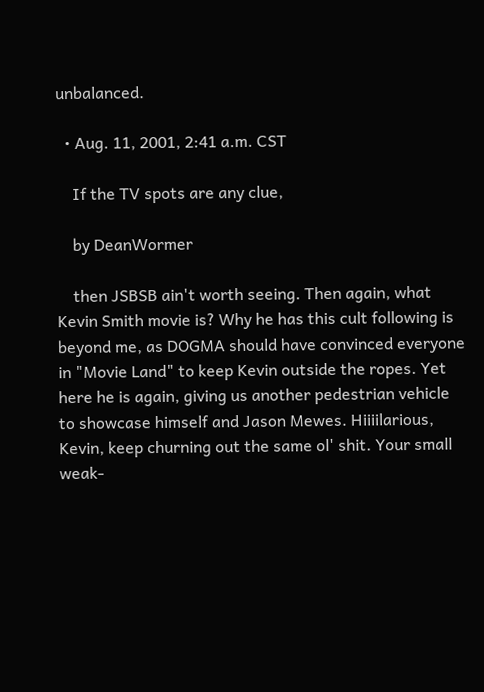unbalanced.

  • Aug. 11, 2001, 2:41 a.m. CST

    If the TV spots are any clue,

    by DeanWormer

    then JSBSB ain't worth seeing. Then again, what Kevin Smith movie is? Why he has this cult following is beyond me, as DOGMA should have convinced everyone in "Movie Land" to keep Kevin outside the ropes. Yet here he is again, giving us another pedestrian vehicle to showcase himself and Jason Mewes. Hiiiilarious, Kevin, keep churning out the same ol' shit. Your small weak-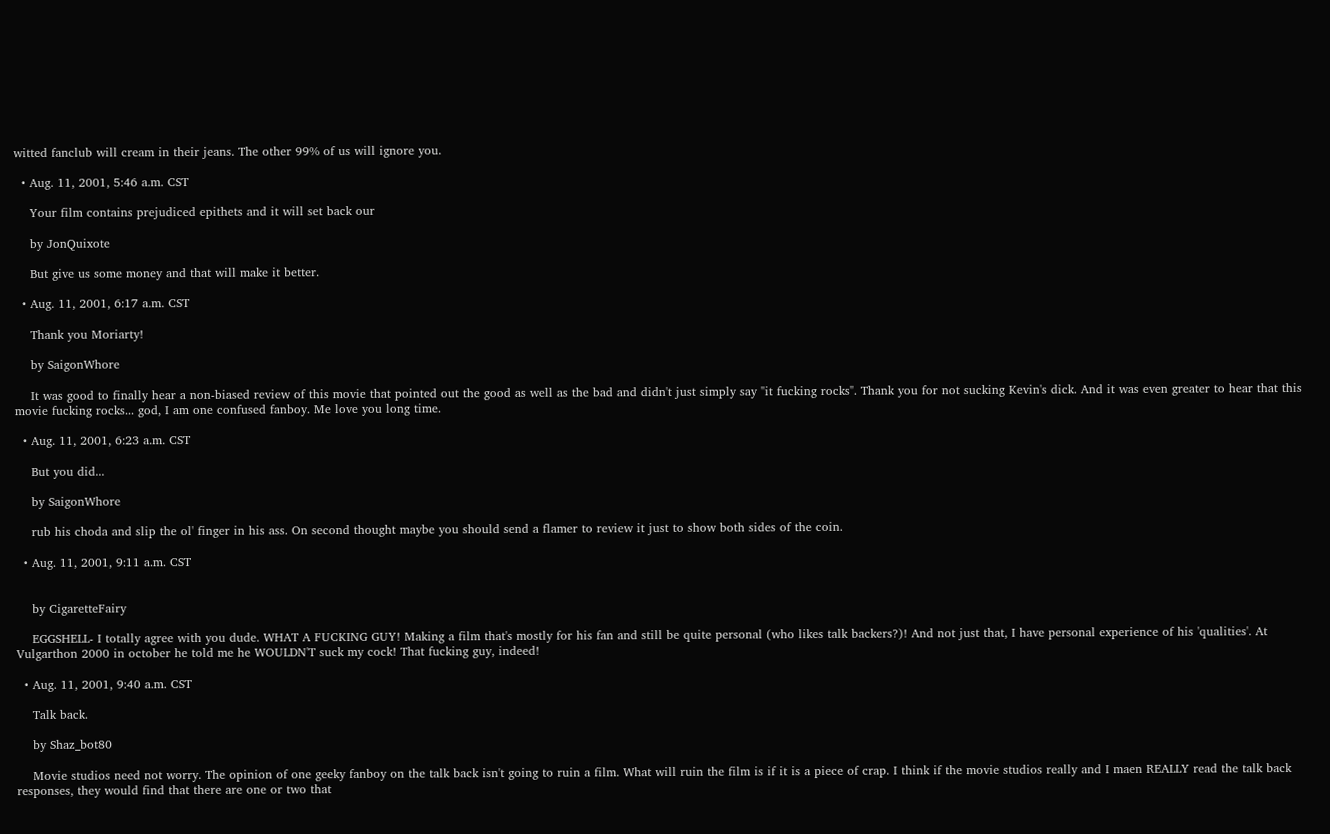witted fanclub will cream in their jeans. The other 99% of us will ignore you.

  • Aug. 11, 2001, 5:46 a.m. CST

    Your film contains prejudiced epithets and it will set back our

    by JonQuixote

    But give us some money and that will make it better.

  • Aug. 11, 2001, 6:17 a.m. CST

    Thank you Moriarty!

    by SaigonWhore

    It was good to finally hear a non-biased review of this movie that pointed out the good as well as the bad and didn't just simply say "it fucking rocks". Thank you for not sucking Kevin's dick. And it was even greater to hear that this movie fucking rocks... god, I am one confused fanboy. Me love you long time.

  • Aug. 11, 2001, 6:23 a.m. CST

    But you did...

    by SaigonWhore

    rub his choda and slip the ol' finger in his ass. On second thought maybe you should send a flamer to review it just to show both sides of the coin.

  • Aug. 11, 2001, 9:11 a.m. CST


    by CigaretteFairy

    EGGSHELL- I totally agree with you dude. WHAT A FUCKING GUY! Making a film that's mostly for his fan and still be quite personal (who likes talk backers?)! And not just that, I have personal experience of his 'qualities'. At Vulgarthon 2000 in october he told me he WOULDN'T suck my cock! That fucking guy, indeed!

  • Aug. 11, 2001, 9:40 a.m. CST

    Talk back.

    by Shaz_bot80

    Movie studios need not worry. The opinion of one geeky fanboy on the talk back isn't going to ruin a film. What will ruin the film is if it is a piece of crap. I think if the movie studios really and I maen REALLY read the talk back responses, they would find that there are one or two that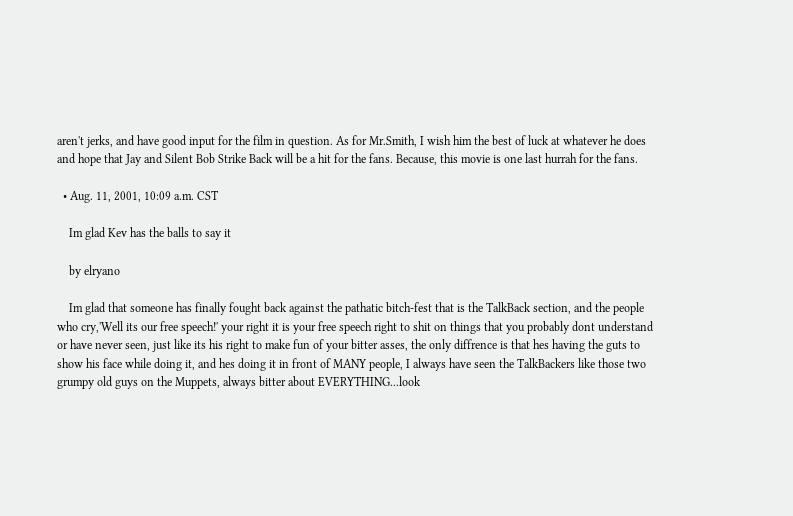aren't jerks, and have good input for the film in question. As for Mr.Smith, I wish him the best of luck at whatever he does and hope that Jay and Silent Bob Strike Back will be a hit for the fans. Because, this movie is one last hurrah for the fans.

  • Aug. 11, 2001, 10:09 a.m. CST

    Im glad Kev has the balls to say it

    by elryano

    Im glad that someone has finally fought back against the pathatic bitch-fest that is the TalkBack section, and the people who cry,'Well its our free speech!' your right it is your free speech right to shit on things that you probably dont understand or have never seen, just like its his right to make fun of your bitter asses, the only diffrence is that hes having the guts to show his face while doing it, and hes doing it in front of MANY people, I always have seen the TalkBackers like those two grumpy old guys on the Muppets, always bitter about EVERYTHING...look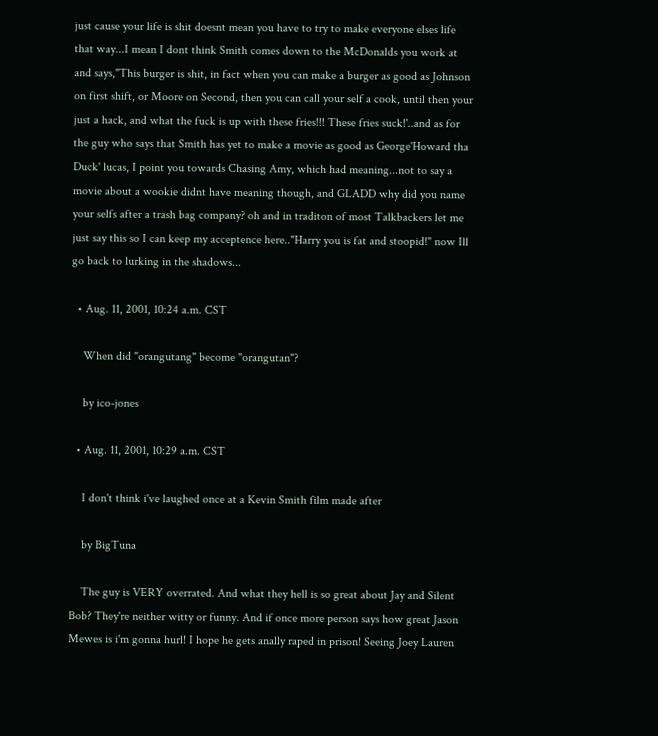just cause your life is shit doesnt mean you have to try to make everyone elses life that way...I mean I dont think Smith comes down to the McDonalds you work at and says,"This burger is shit, in fact when you can make a burger as good as Johnson on first shift, or Moore on Second, then you can call your self a cook, until then your just a hack, and what the fuck is up with these fries!!! These fries suck!'..and as for the guy who says that Smith has yet to make a movie as good as George'Howard tha Duck' lucas, I point you towards Chasing Amy, which had meaning...not to say a movie about a wookie didnt have meaning though, and GLADD why did you name your selfs after a trash bag company? oh and in traditon of most Talkbackers let me just say this so I can keep my acceptence here.."Harry you is fat and stoopid!" now Ill go back to lurking in the shadows...

  • Aug. 11, 2001, 10:24 a.m. CST

    When did "orangutang" become "orangutan"?

    by ico-jones

  • Aug. 11, 2001, 10:29 a.m. CST

    I don't think i've laughed once at a Kevin Smith film made after

    by BigTuna

    The guy is VERY overrated. And what they hell is so great about Jay and Silent Bob? They're neither witty or funny. And if once more person says how great Jason Mewes is i'm gonna hurl! I hope he gets anally raped in prison! Seeing Joey Lauren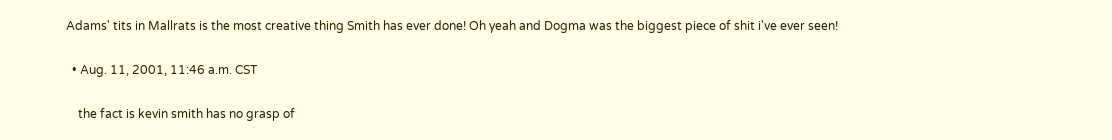Adams' tits in Mallrats is the most creative thing Smith has ever done! Oh yeah and Dogma was the biggest piece of shit i've ever seen!

  • Aug. 11, 2001, 11:46 a.m. CST

    the fact is kevin smith has no grasp of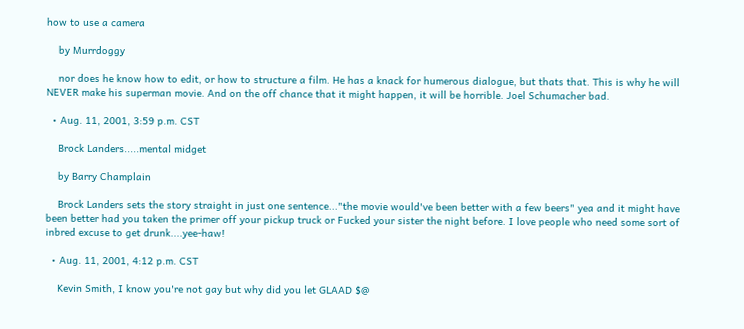how to use a camera

    by Murrdoggy

    nor does he know how to edit, or how to structure a film. He has a knack for humerous dialogue, but thats that. This is why he will NEVER make his superman movie. And on the off chance that it might happen, it will be horrible. Joel Schumacher bad.

  • Aug. 11, 2001, 3:59 p.m. CST

    Brock Landers.....mental midget

    by Barry Champlain

    Brock Landers sets the story straight in just one sentence..."the movie would've been better with a few beers" yea and it might have been better had you taken the primer off your pickup truck or Fucked your sister the night before. I love people who need some sort of inbred excuse to get drunk....yee-haw!

  • Aug. 11, 2001, 4:12 p.m. CST

    Kevin Smith, I know you're not gay but why did you let GLAAD $@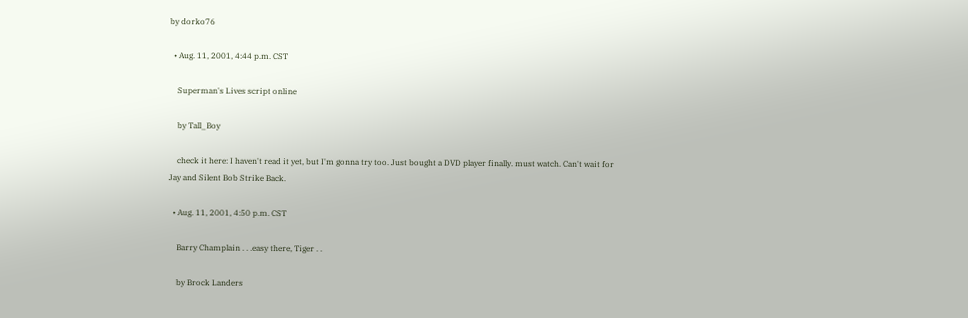by dorko76

  • Aug. 11, 2001, 4:44 p.m. CST

    Superman's Lives script online

    by Tall_Boy

    check it here: I haven't read it yet, but I'm gonna try too. Just bought a DVD player finally. must watch. Can't wait for Jay and Silent Bob Strike Back.

  • Aug. 11, 2001, 4:50 p.m. CST

    Barry Champlain . . .easy there, Tiger . .

    by Brock Landers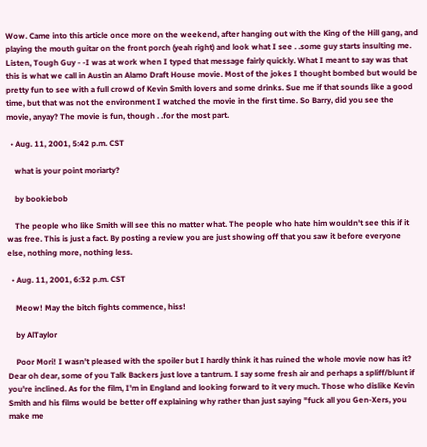Wow. Came into this article once more on the weekend, after hanging out with the King of the Hill gang, and playing the mouth guitar on the front porch (yeah right) and look what I see . .some guy starts insulting me. Listen, Tough Guy - -I was at work when I typed that message fairly quickly. What I meant to say was that this is what we call in Austin an Alamo Draft House movie. Most of the jokes I thought bombed but would be pretty fun to see with a full crowd of Kevin Smith lovers and some drinks. Sue me if that sounds like a good time, but that was not the environment I watched the movie in the first time. So Barry, did you see the movie, anyay? The movie is fun, though . .for the most part.

  • Aug. 11, 2001, 5:42 p.m. CST

    what is your point moriarty?

    by bookiebob

    The people who like Smith will see this no matter what. The people who hate him wouldn't see this if it was free. This is just a fact. By posting a review you are just showing off that you saw it before everyone else, nothing more, nothing less.

  • Aug. 11, 2001, 6:32 p.m. CST

    Meow! May the bitch fights commence, hiss!

    by AlTaylor

    Poor Mori! I wasn't pleased with the spoiler but I hardly think it has ruined the whole movie now has it? Dear oh dear, some of you Talk Backers just love a tantrum. I say some fresh air and perhaps a spliff/blunt if you're inclined. As for the film, I'm in England and looking forward to it very much. Those who dislike Kevin Smith and his films would be better off explaining why rather than just saying "fuck all you Gen-Xers, you make me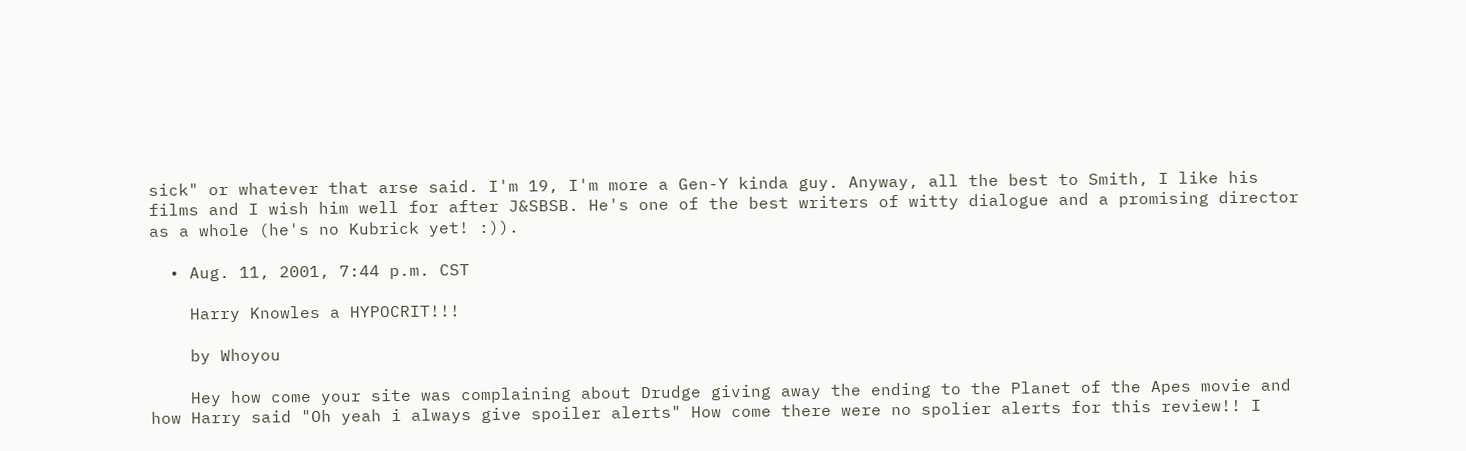sick" or whatever that arse said. I'm 19, I'm more a Gen-Y kinda guy. Anyway, all the best to Smith, I like his films and I wish him well for after J&SBSB. He's one of the best writers of witty dialogue and a promising director as a whole (he's no Kubrick yet! :)).

  • Aug. 11, 2001, 7:44 p.m. CST

    Harry Knowles a HYPOCRIT!!!

    by Whoyou

    Hey how come your site was complaining about Drudge giving away the ending to the Planet of the Apes movie and how Harry said "Oh yeah i always give spoiler alerts" How come there were no spolier alerts for this review!! I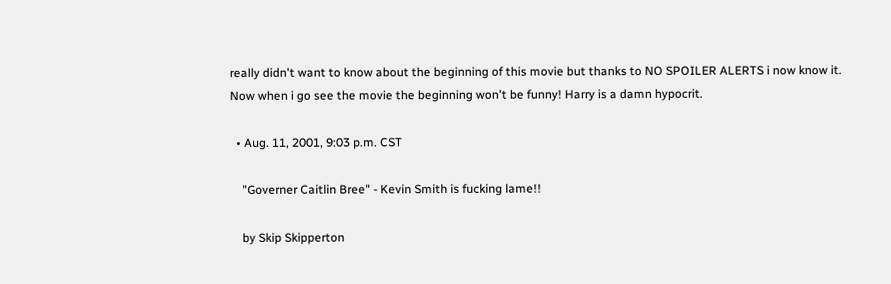really didn't want to know about the beginning of this movie but thanks to NO SPOILER ALERTS i now know it. Now when i go see the movie the beginning won't be funny! Harry is a damn hypocrit.

  • Aug. 11, 2001, 9:03 p.m. CST

    "Governer Caitlin Bree" - Kevin Smith is fucking lame!!

    by Skip Skipperton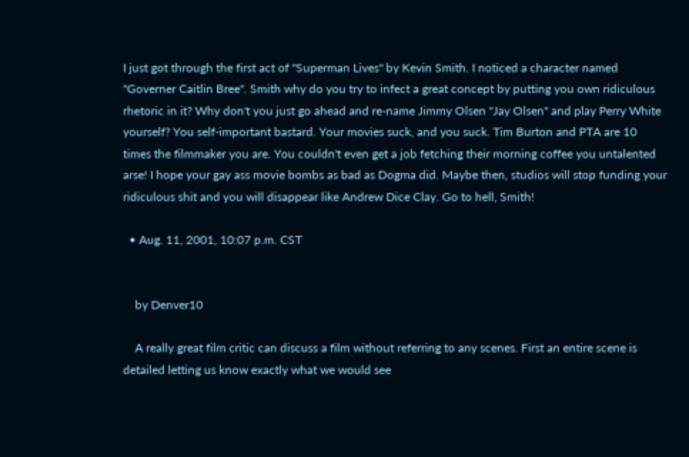I just got through the first act of "Superman Lives" by Kevin Smith. I noticed a character named "Governer Caitlin Bree". Smith why do you try to infect a great concept by putting you own ridiculous rhetoric in it? Why don't you just go ahead and re-name Jimmy Olsen "Jay Olsen" and play Perry White yourself? You self-important bastard. Your movies suck, and you suck. Tim Burton and PTA are 10 times the filmmaker you are. You couldn't even get a job fetching their morning coffee you untalented arse! I hope your gay ass movie bombs as bad as Dogma did. Maybe then, studios will stop funding your ridiculous shit and you will disappear like Andrew Dice Clay. Go to hell, Smith!

  • Aug. 11, 2001, 10:07 p.m. CST


    by Denver10

    A really great film critic can discuss a film without referring to any scenes. First an entire scene is detailed letting us know exactly what we would see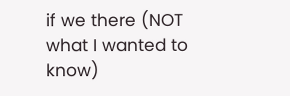if we there (NOT what I wanted to know)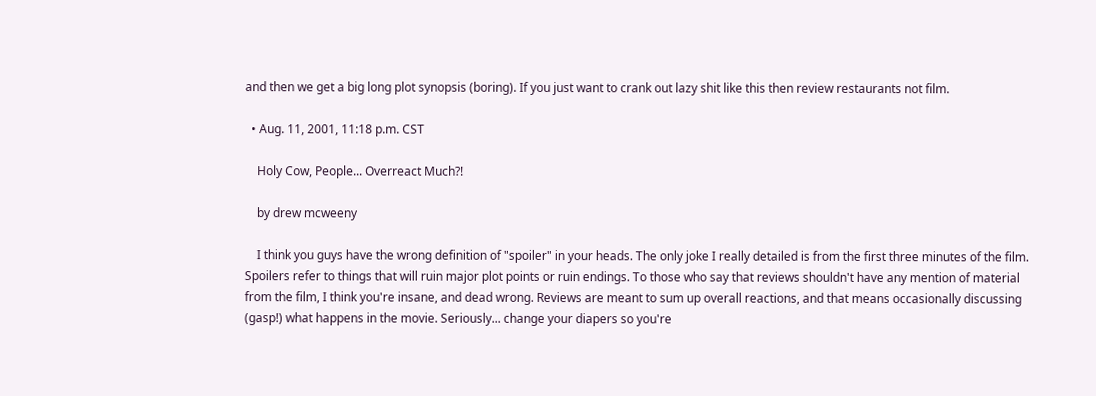and then we get a big long plot synopsis (boring). If you just want to crank out lazy shit like this then review restaurants not film.

  • Aug. 11, 2001, 11:18 p.m. CST

    Holy Cow, People... Overreact Much?!

    by drew mcweeny

    I think you guys have the wrong definition of "spoiler" in your heads. The only joke I really detailed is from the first three minutes of the film. Spoilers refer to things that will ruin major plot points or ruin endings. To those who say that reviews shouldn't have any mention of material from the film, I think you're insane, and dead wrong. Reviews are meant to sum up overall reactions, and that means occasionally discussing (gasp!) what happens in the movie. Seriously... change your diapers so you're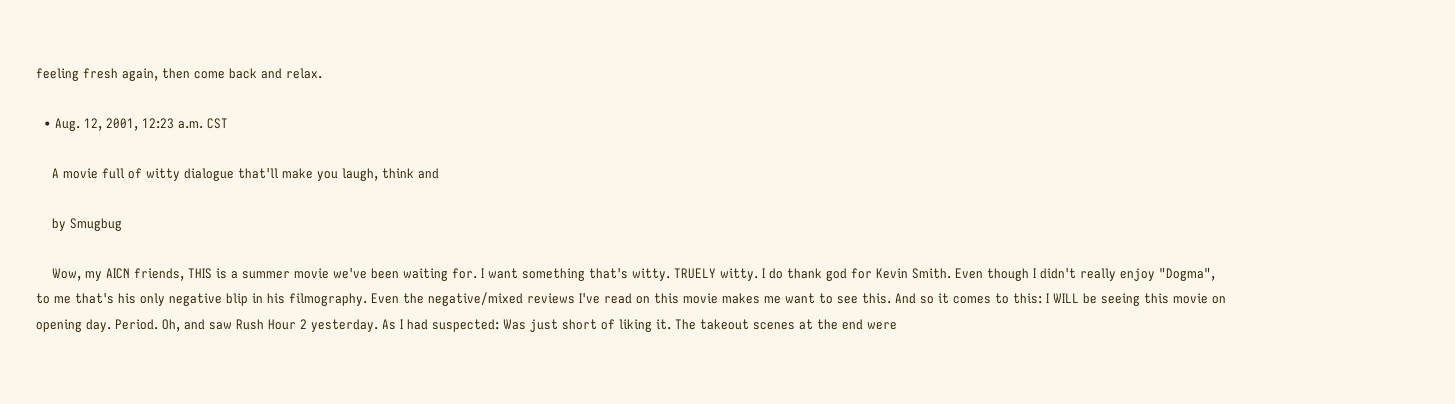feeling fresh again, then come back and relax.

  • Aug. 12, 2001, 12:23 a.m. CST

    A movie full of witty dialogue that'll make you laugh, think and

    by Smugbug

    Wow, my AICN friends, THIS is a summer movie we've been waiting for. I want something that's witty. TRUELY witty. I do thank god for Kevin Smith. Even though I didn't really enjoy "Dogma", to me that's his only negative blip in his filmography. Even the negative/mixed reviews I've read on this movie makes me want to see this. And so it comes to this: I WILL be seeing this movie on opening day. Period. Oh, and saw Rush Hour 2 yesterday. As I had suspected: Was just short of liking it. The takeout scenes at the end were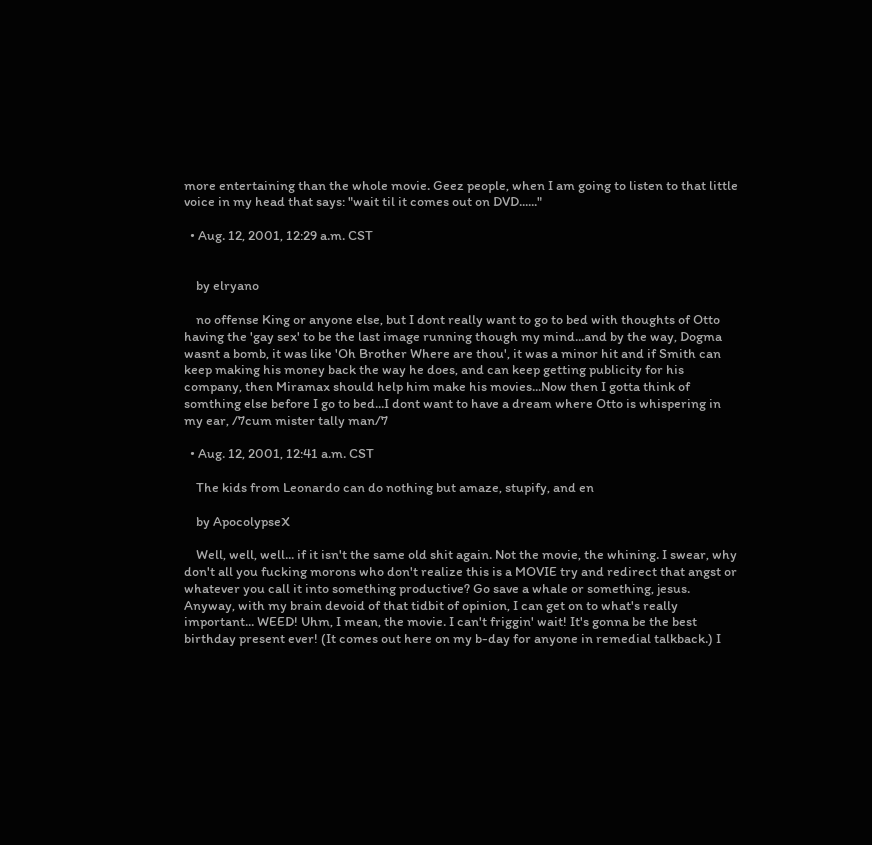more entertaining than the whole movie. Geez people, when I am going to listen to that little voice in my head that says: "wait til it comes out on DVD......"

  • Aug. 12, 2001, 12:29 a.m. CST


    by elryano

    no offense King or anyone else, but I dont really want to go to bed with thoughts of Otto having the 'gay sex' to be the last image running though my mind...and by the way, Dogma wasnt a bomb, it was like 'Oh Brother Where are thou', it was a minor hit and if Smith can keep making his money back the way he does, and can keep getting publicity for his company, then Miramax should help him make his movies...Now then I gotta think of somthing else before I go to bed...I dont want to have a dream where Otto is whispering in my ear, /7cum mister tally man/7

  • Aug. 12, 2001, 12:41 a.m. CST

    The kids from Leonardo can do nothing but amaze, stupify, and en

    by ApocolypseX

    Well, well, well... if it isn't the same old shit again. Not the movie, the whining. I swear, why don't all you fucking morons who don't realize this is a MOVIE try and redirect that angst or whatever you call it into something productive? Go save a whale or something, jesus. Anyway, with my brain devoid of that tidbit of opinion, I can get on to what's really important... WEED! Uhm, I mean, the movie. I can't friggin' wait! It's gonna be the best birthday present ever! (It comes out here on my b-day for anyone in remedial talkback.) I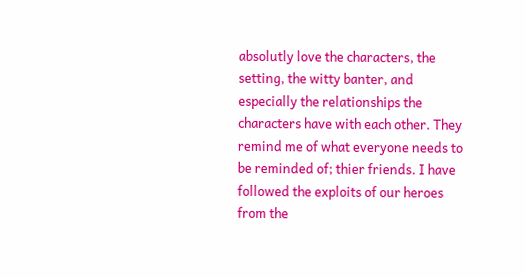absolutly love the characters, the setting, the witty banter, and especially the relationships the characters have with each other. They remind me of what everyone needs to be reminded of; thier friends. I have followed the exploits of our heroes from the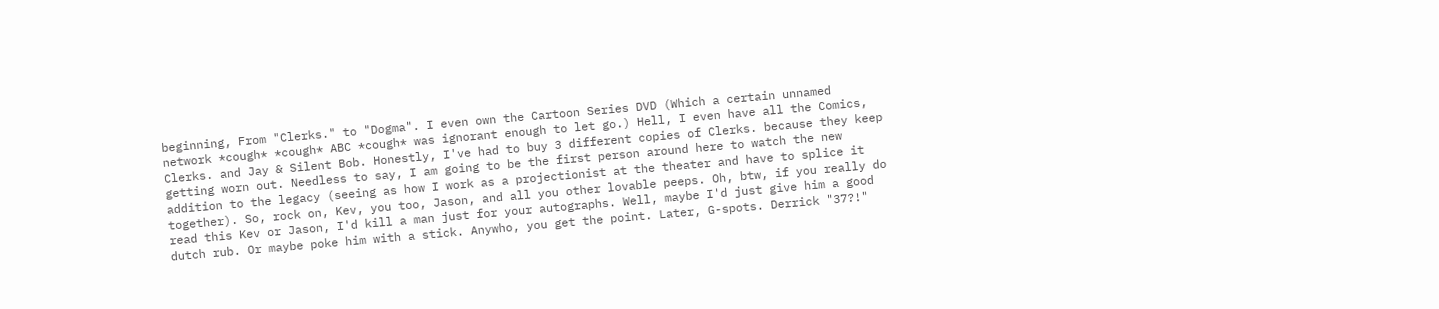beginning, From "Clerks." to "Dogma". I even own the Cartoon Series DVD (Which a certain unnamed network *cough* *cough* ABC *cough* was ignorant enough to let go.) Hell, I even have all the Comics, Clerks. and Jay & Silent Bob. Honestly, I've had to buy 3 different copies of Clerks. because they keep getting worn out. Needless to say, I am going to be the first person around here to watch the new addition to the legacy (seeing as how I work as a projectionist at the theater and have to splice it together). So, rock on, Kev, you too, Jason, and all you other lovable peeps. Oh, btw, if you really do read this Kev or Jason, I'd kill a man just for your autographs. Well, maybe I'd just give him a good dutch rub. Or maybe poke him with a stick. Anywho, you get the point. Later, G-spots. Derrick "37?!"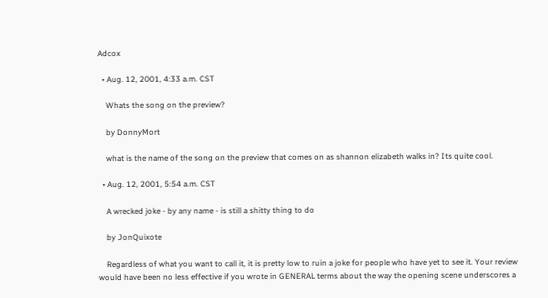Adcox

  • Aug. 12, 2001, 4:33 a.m. CST

    Whats the song on the preview?

    by DonnyMort

    what is the name of the song on the preview that comes on as shannon elizabeth walks in? Its quite cool.

  • Aug. 12, 2001, 5:54 a.m. CST

    A wrecked joke - by any name - is still a shitty thing to do

    by JonQuixote

    Regardless of what you want to call it, it is pretty low to ruin a joke for people who have yet to see it. Your review would have been no less effective if you wrote in GENERAL terms about the way the opening scene underscores a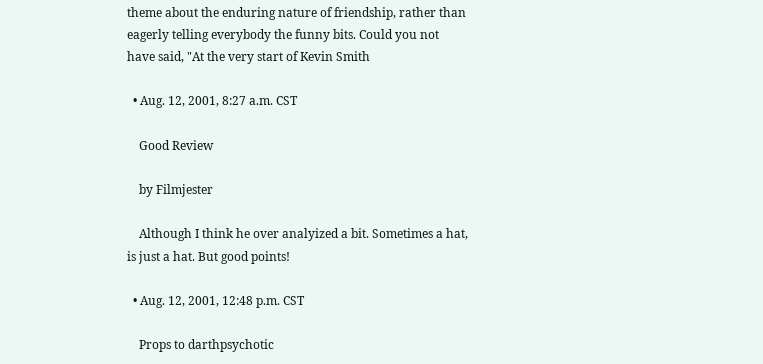theme about the enduring nature of friendship, rather than eagerly telling everybody the funny bits. Could you not have said, "At the very start of Kevin Smith

  • Aug. 12, 2001, 8:27 a.m. CST

    Good Review

    by Filmjester

    Although I think he over analyized a bit. Sometimes a hat, is just a hat. But good points!

  • Aug. 12, 2001, 12:48 p.m. CST

    Props to darthpsychotic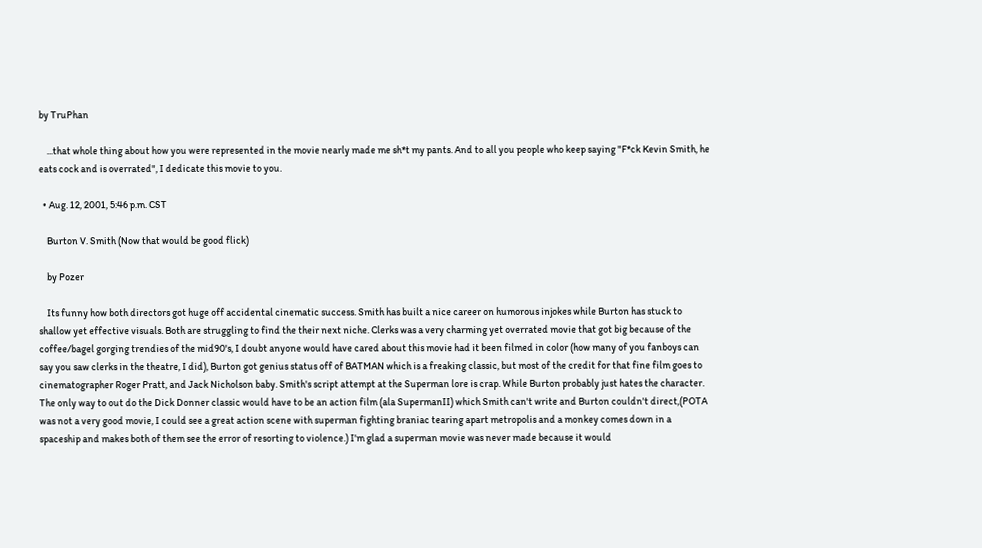by TruPhan

    ...that whole thing about how you were represented in the movie nearly made me sh*t my pants. And to all you people who keep saying "F*ck Kevin Smith, he eats cock and is overrated", I dedicate this movie to you.

  • Aug. 12, 2001, 5:46 p.m. CST

    Burton V. Smith (Now that would be good flick)

    by Pozer

    Its funny how both directors got huge off accidental cinematic success. Smith has built a nice career on humorous injokes while Burton has stuck to shallow yet effective visuals. Both are struggling to find the their next niche. Clerks was a very charming yet overrated movie that got big because of the coffee/bagel gorging trendies of the mid90's, I doubt anyone would have cared about this movie had it been filmed in color (how many of you fanboys can say you saw clerks in the theatre, I did), Burton got genius status off of BATMAN which is a freaking classic, but most of the credit for that fine film goes to cinematographer Roger Pratt, and Jack Nicholson baby. Smith's script attempt at the Superman lore is crap. While Burton probably just hates the character. The only way to out do the Dick Donner classic would have to be an action film (ala SupermanII) which Smith can't write and Burton couldn't direct,(POTA was not a very good movie, I could see a great action scene with superman fighting braniac tearing apart metropolis and a monkey comes down in a spaceship and makes both of them see the error of resorting to violence.) I'm glad a superman movie was never made because it would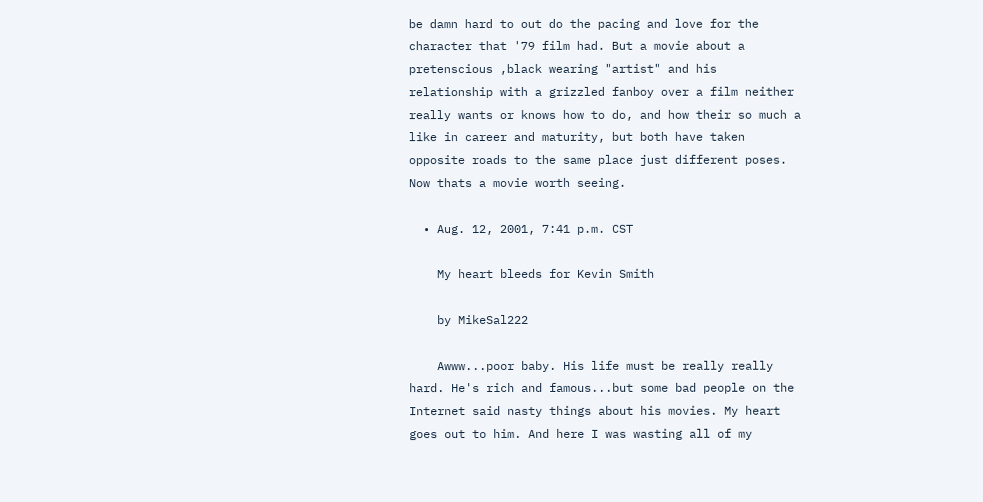be damn hard to out do the pacing and love for the character that '79 film had. But a movie about a pretenscious ,black wearing "artist" and his relationship with a grizzled fanboy over a film neither really wants or knows how to do, and how their so much a like in career and maturity, but both have taken opposite roads to the same place just different poses. Now thats a movie worth seeing.

  • Aug. 12, 2001, 7:41 p.m. CST

    My heart bleeds for Kevin Smith

    by MikeSal222

    Awww...poor baby. His life must be really really hard. He's rich and famous...but some bad people on the Internet said nasty things about his movies. My heart goes out to him. And here I was wasting all of my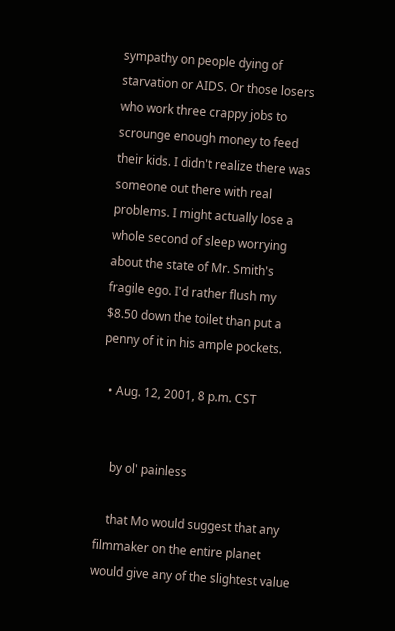sympathy on people dying of starvation or AIDS. Or those losers who work three crappy jobs to scrounge enough money to feed their kids. I didn't realize there was someone out there with real problems. I might actually lose a whole second of sleep worrying about the state of Mr. Smith's fragile ego. I'd rather flush my $8.50 down the toilet than put a penny of it in his ample pockets.

  • Aug. 12, 2001, 8 p.m. CST


    by ol' painless

    that Mo would suggest that any filmmaker on the entire planet would give any of the slightest value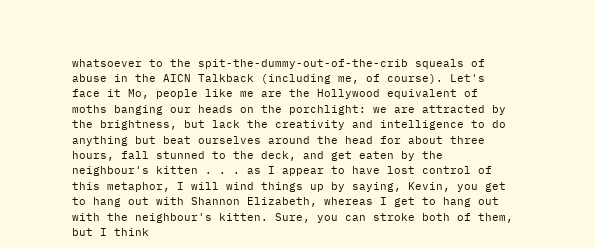whatsoever to the spit-the-dummy-out-of-the-crib squeals of abuse in the AICN Talkback (including me, of course). Let's face it Mo, people like me are the Hollywood equivalent of moths banging our heads on the porchlight: we are attracted by the brightness, but lack the creativity and intelligence to do anything but beat ourselves around the head for about three hours, fall stunned to the deck, and get eaten by the neighbour's kitten . . . as I appear to have lost control of this metaphor, I will wind things up by saying, Kevin, you get to hang out with Shannon Elizabeth, whereas I get to hang out with the neighbour's kitten. Sure, you can stroke both of them, but I think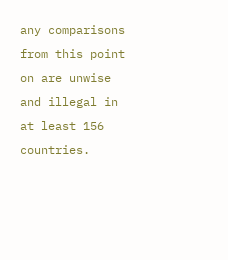any comparisons from this point on are unwise and illegal in at least 156 countries.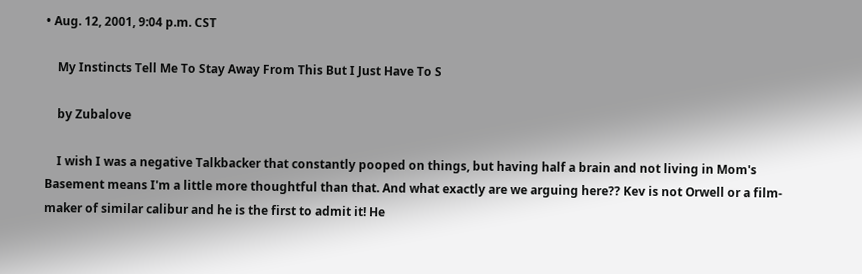• Aug. 12, 2001, 9:04 p.m. CST

    My Instincts Tell Me To Stay Away From This But I Just Have To S

    by Zubalove

    I wish I was a negative Talkbacker that constantly pooped on things, but having half a brain and not living in Mom's Basement means I'm a little more thoughtful than that. And what exactly are we arguing here?? Kev is not Orwell or a film-maker of similar calibur and he is the first to admit it! He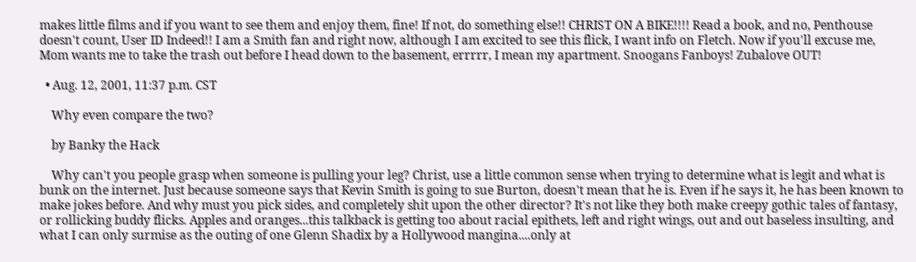makes little films and if you want to see them and enjoy them, fine! If not, do something else!! CHRIST ON A BIKE!!!! Read a book, and no, Penthouse doesn't count, User ID Indeed!! I am a Smith fan and right now, although I am excited to see this flick, I want info on Fletch. Now if you'll excuse me, Mom wants me to take the trash out before I head down to the basement, errrrr, I mean my apartment. Snoogans Fanboys! Zubalove OUT!

  • Aug. 12, 2001, 11:37 p.m. CST

    Why even compare the two?

    by Banky the Hack

    Why can't you people grasp when someone is pulling your leg? Christ, use a little common sense when trying to determine what is legit and what is bunk on the internet. Just because someone says that Kevin Smith is going to sue Burton, doesn't mean that he is. Even if he says it, he has been known to make jokes before. And why must you pick sides, and completely shit upon the other director? It's not like they both make creepy gothic tales of fantasy, or rollicking buddy flicks. Apples and oranges...this talkback is getting too about racial epithets, left and right wings, out and out baseless insulting, and what I can only surmise as the outing of one Glenn Shadix by a Hollywood mangina....only at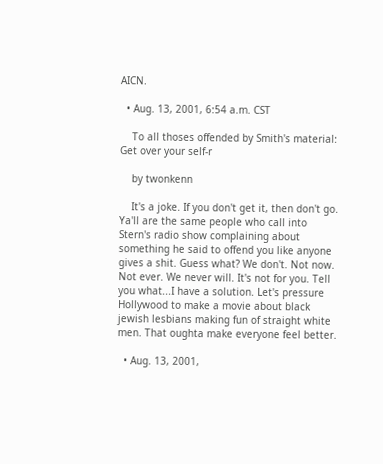AICN.

  • Aug. 13, 2001, 6:54 a.m. CST

    To all thoses offended by Smith's material: Get over your self-r

    by twonkenn

    It's a joke. If you don't get it, then don't go. Ya'll are the same people who call into Stern's radio show complaining about something he said to offend you like anyone gives a shit. Guess what? We don't. Not now. Not ever. We never will. It's not for you. Tell you what...I have a solution. Let's pressure Hollywood to make a movie about black jewish lesbians making fun of straight white men. That oughta make everyone feel better.

  • Aug. 13, 2001,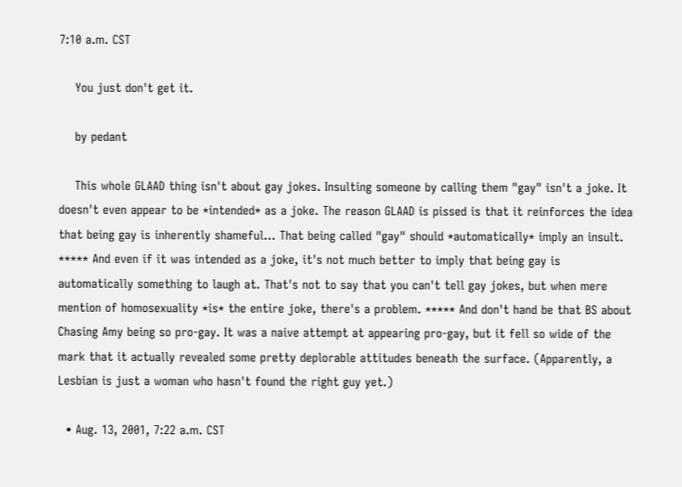7:10 a.m. CST

    You just don't get it.

    by pedant

    This whole GLAAD thing isn't about gay jokes. Insulting someone by calling them "gay" isn't a joke. It doesn't even appear to be *intended* as a joke. The reason GLAAD is pissed is that it reinforces the idea that being gay is inherently shameful... That being called "gay" should *automatically* imply an insult. ***** And even if it was intended as a joke, it's not much better to imply that being gay is automatically something to laugh at. That's not to say that you can't tell gay jokes, but when mere mention of homosexuality *is* the entire joke, there's a problem. ***** And don't hand be that BS about Chasing Amy being so pro-gay. It was a naive attempt at appearing pro-gay, but it fell so wide of the mark that it actually revealed some pretty deplorable attitudes beneath the surface. (Apparently, a Lesbian is just a woman who hasn't found the right guy yet.)

  • Aug. 13, 2001, 7:22 a.m. CST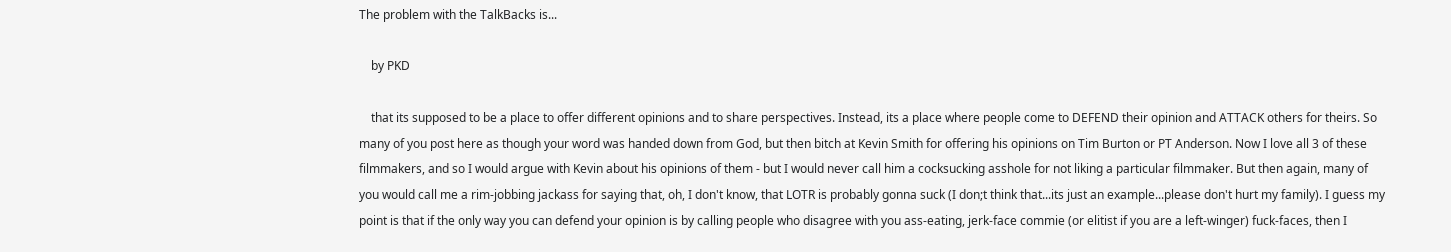The problem with the TalkBacks is...

    by PKD

    that its supposed to be a place to offer different opinions and to share perspectives. Instead, its a place where people come to DEFEND their opinion and ATTACK others for theirs. So many of you post here as though your word was handed down from God, but then bitch at Kevin Smith for offering his opinions on Tim Burton or PT Anderson. Now I love all 3 of these filmmakers, and so I would argue with Kevin about his opinions of them - but I would never call him a cocksucking asshole for not liking a particular filmmaker. But then again, many of you would call me a rim-jobbing jackass for saying that, oh, I don't know, that LOTR is probably gonna suck (I don;t think that...its just an example...please don't hurt my family). I guess my point is that if the only way you can defend your opinion is by calling people who disagree with you ass-eating, jerk-face commie (or elitist if you are a left-winger) fuck-faces, then I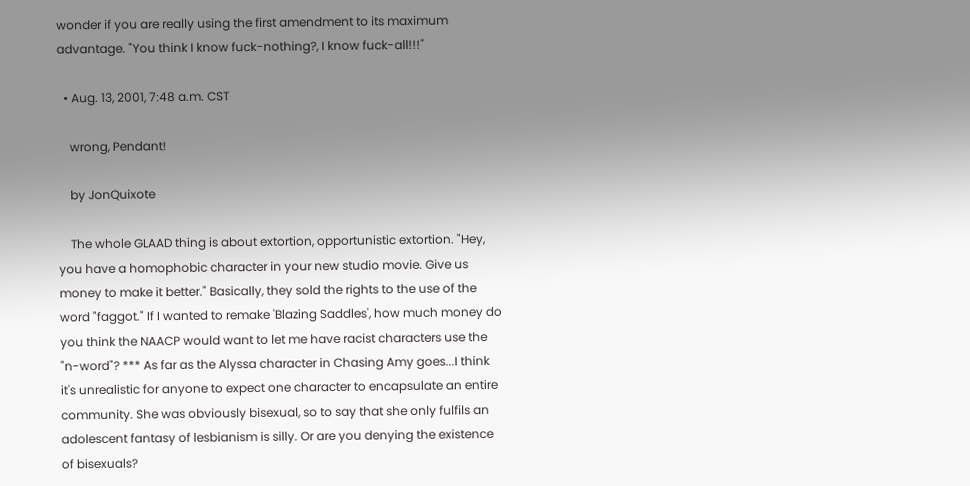wonder if you are really using the first amendment to its maximum advantage. "You think I know fuck-nothing?, I know fuck-all!!!"

  • Aug. 13, 2001, 7:48 a.m. CST

    wrong, Pendant!

    by JonQuixote

    The whole GLAAD thing is about extortion, opportunistic extortion. "Hey, you have a homophobic character in your new studio movie. Give us money to make it better." Basically, they sold the rights to the use of the word "faggot." If I wanted to remake 'Blazing Saddles', how much money do you think the NAACP would want to let me have racist characters use the "n-word"? *** As far as the Alyssa character in Chasing Amy goes...I think it's unrealistic for anyone to expect one character to encapsulate an entire community. She was obviously bisexual, so to say that she only fulfils an adolescent fantasy of lesbianism is silly. Or are you denying the existence of bisexuals?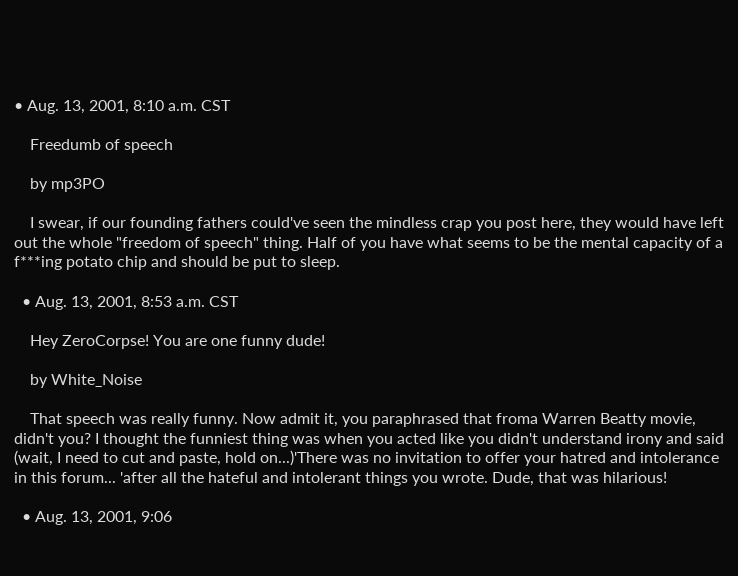• Aug. 13, 2001, 8:10 a.m. CST

    Freedumb of speech

    by mp3PO

    I swear, if our founding fathers could've seen the mindless crap you post here, they would have left out the whole "freedom of speech" thing. Half of you have what seems to be the mental capacity of a f***ing potato chip and should be put to sleep.

  • Aug. 13, 2001, 8:53 a.m. CST

    Hey ZeroCorpse! You are one funny dude!

    by White_Noise

    That speech was really funny. Now admit it, you paraphrased that froma Warren Beatty movie, didn't you? I thought the funniest thing was when you acted like you didn't understand irony and said (wait, I need to cut and paste, hold on...)'There was no invitation to offer your hatred and intolerance in this forum... 'after all the hateful and intolerant things you wrote. Dude, that was hilarious!

  • Aug. 13, 2001, 9:06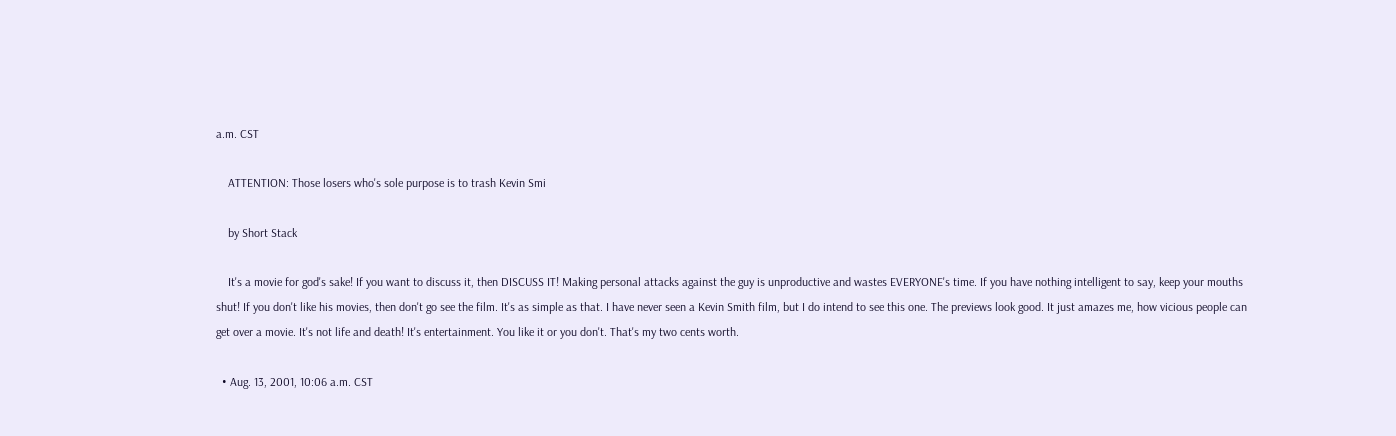a.m. CST

    ATTENTION: Those losers who's sole purpose is to trash Kevin Smi

    by Short Stack

    It's a movie for god's sake! If you want to discuss it, then DISCUSS IT! Making personal attacks against the guy is unproductive and wastes EVERYONE's time. If you have nothing intelligent to say, keep your mouths shut! If you don't like his movies, then don't go see the film. It's as simple as that. I have never seen a Kevin Smith film, but I do intend to see this one. The previews look good. It just amazes me, how vicious people can get over a movie. It's not life and death! It's entertainment. You like it or you don't. That's my two cents worth.

  • Aug. 13, 2001, 10:06 a.m. CST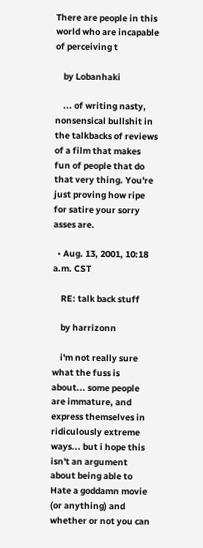There are people in this world who are incapable of perceiving t

    by Lobanhaki

    ... of writing nasty, nonsensical bullshit in the talkbacks of reviews of a film that makes fun of people that do that very thing. You're just proving how ripe for satire your sorry asses are.

  • Aug. 13, 2001, 10:18 a.m. CST

    RE: talk back stuff

    by harrizonn

    i'm not really sure what the fuss is about... some people are immature, and express themselves in ridiculously extreme ways... but i hope this isn't an argument about being able to Hate a goddamn movie (or anything) and whether or not you can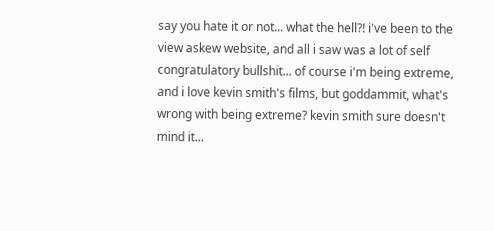say you hate it or not... what the hell?! i've been to the view askew website, and all i saw was a lot of self congratulatory bullshit... of course i'm being extreme, and i love kevin smith's films, but goddammit, what's wrong with being extreme? kevin smith sure doesn't mind it...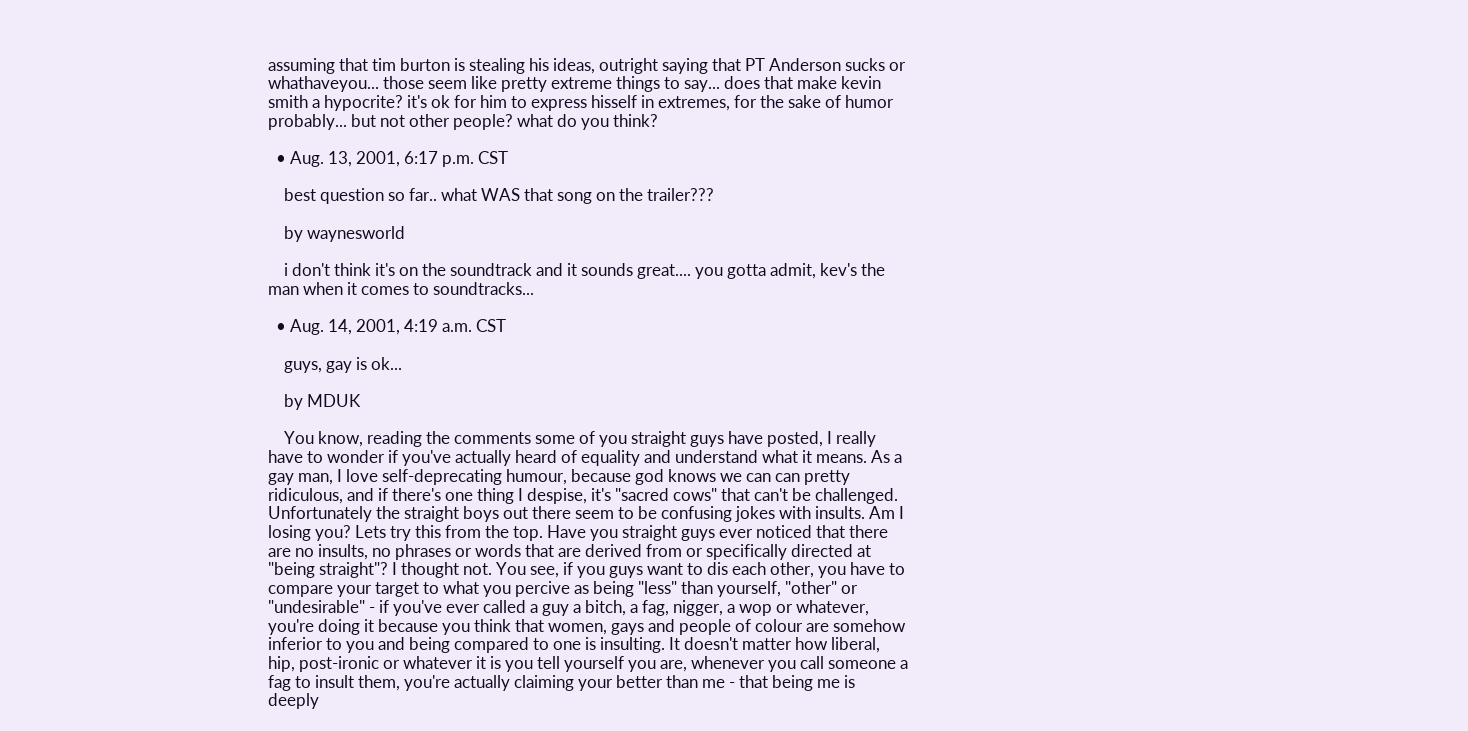assuming that tim burton is stealing his ideas, outright saying that PT Anderson sucks or whathaveyou... those seem like pretty extreme things to say... does that make kevin smith a hypocrite? it's ok for him to express hisself in extremes, for the sake of humor probably... but not other people? what do you think?

  • Aug. 13, 2001, 6:17 p.m. CST

    best question so far.. what WAS that song on the trailer???

    by waynesworld

    i don't think it's on the soundtrack and it sounds great.... you gotta admit, kev's the man when it comes to soundtracks...

  • Aug. 14, 2001, 4:19 a.m. CST

    guys, gay is ok...

    by MDUK

    You know, reading the comments some of you straight guys have posted, I really have to wonder if you've actually heard of equality and understand what it means. As a gay man, I love self-deprecating humour, because god knows we can can pretty ridiculous, and if there's one thing I despise, it's "sacred cows" that can't be challenged. Unfortunately the straight boys out there seem to be confusing jokes with insults. Am I losing you? Lets try this from the top. Have you straight guys ever noticed that there are no insults, no phrases or words that are derived from or specifically directed at "being straight"? I thought not. You see, if you guys want to dis each other, you have to compare your target to what you percive as being "less" than yourself, "other" or "undesirable" - if you've ever called a guy a bitch, a fag, nigger, a wop or whatever, you're doing it because you think that women, gays and people of colour are somehow inferior to you and being compared to one is insulting. It doesn't matter how liberal, hip, post-ironic or whatever it is you tell yourself you are, whenever you call someone a fag to insult them, you're actually claiming your better than me - that being me is deeply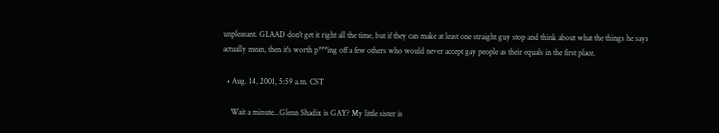unpleasant. GLAAD don't get it right all the time, but if they can make at least one straight guy stop and think about what the things he says actually mean, then it's worth p***ing off a few others who would never accept gay people as their equals in the first place.

  • Aug. 14, 2001, 5:59 a.m. CST

    Wait a minute...Glenn Shadix is GAY? My little sister is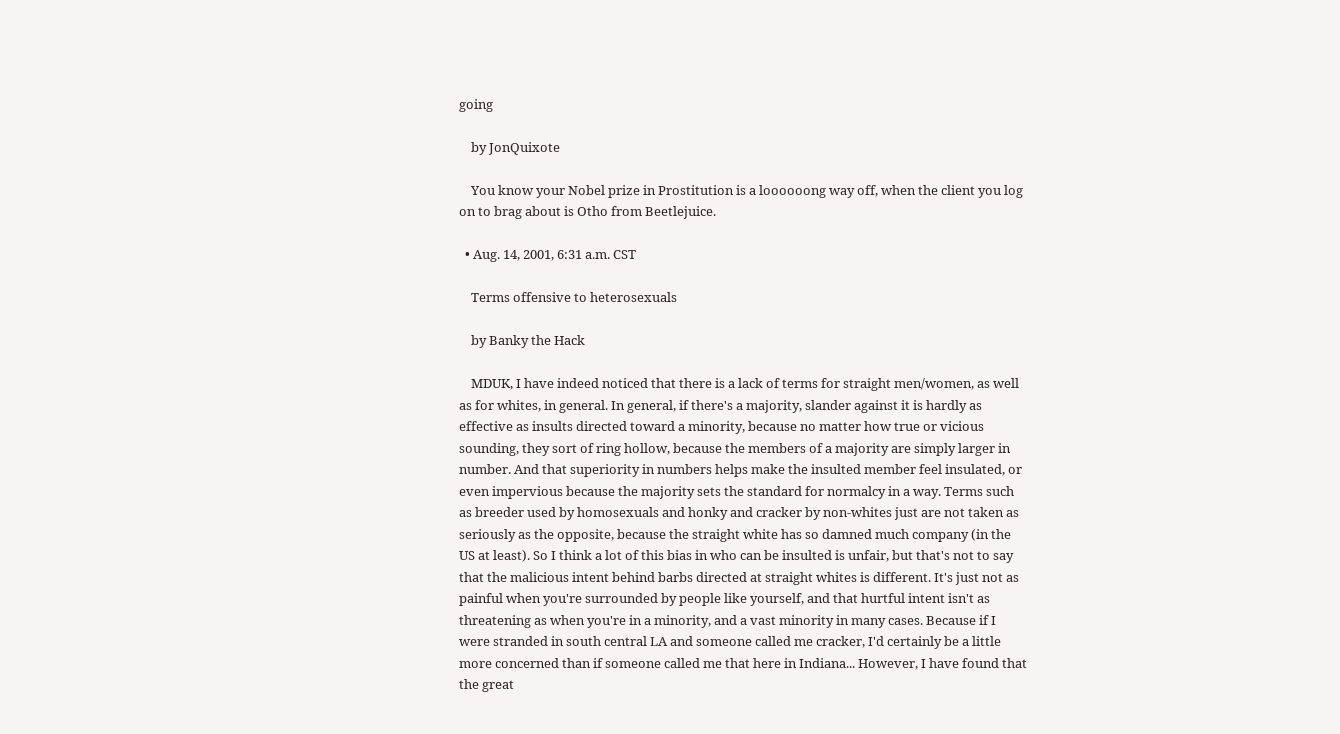going

    by JonQuixote

    You know your Nobel prize in Prostitution is a loooooong way off, when the client you log on to brag about is Otho from Beetlejuice.

  • Aug. 14, 2001, 6:31 a.m. CST

    Terms offensive to heterosexuals

    by Banky the Hack

    MDUK, I have indeed noticed that there is a lack of terms for straight men/women, as well as for whites, in general. In general, if there's a majority, slander against it is hardly as effective as insults directed toward a minority, because no matter how true or vicious sounding, they sort of ring hollow, because the members of a majority are simply larger in number. And that superiority in numbers helps make the insulted member feel insulated, or even impervious because the majority sets the standard for normalcy in a way. Terms such as breeder used by homosexuals and honky and cracker by non-whites just are not taken as seriously as the opposite, because the straight white has so damned much company (in the US at least). So I think a lot of this bias in who can be insulted is unfair, but that's not to say that the malicious intent behind barbs directed at straight whites is different. It's just not as painful when you're surrounded by people like yourself, and that hurtful intent isn't as threatening as when you're in a minority, and a vast minority in many cases. Because if I were stranded in south central LA and someone called me cracker, I'd certainly be a little more concerned than if someone called me that here in Indiana... However, I have found that the great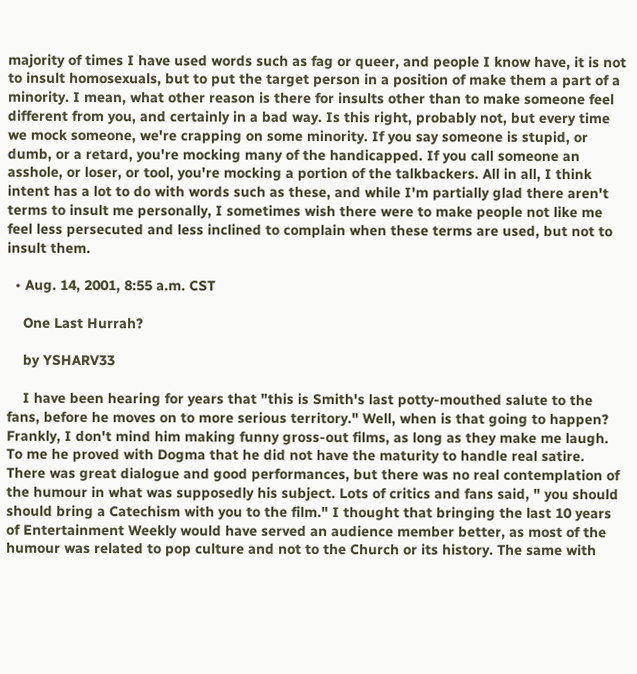majority of times I have used words such as fag or queer, and people I know have, it is not to insult homosexuals, but to put the target person in a position of make them a part of a minority. I mean, what other reason is there for insults other than to make someone feel different from you, and certainly in a bad way. Is this right, probably not, but every time we mock someone, we're crapping on some minority. If you say someone is stupid, or dumb, or a retard, you're mocking many of the handicapped. If you call someone an asshole, or loser, or tool, you're mocking a portion of the talkbackers. All in all, I think intent has a lot to do with words such as these, and while I'm partially glad there aren't terms to insult me personally, I sometimes wish there were to make people not like me feel less persecuted and less inclined to complain when these terms are used, but not to insult them.

  • Aug. 14, 2001, 8:55 a.m. CST

    One Last Hurrah?

    by YSHARV33

    I have been hearing for years that "this is Smith's last potty-mouthed salute to the fans, before he moves on to more serious territory." Well, when is that going to happen? Frankly, I don't mind him making funny gross-out films, as long as they make me laugh. To me he proved with Dogma that he did not have the maturity to handle real satire. There was great dialogue and good performances, but there was no real contemplation of the humour in what was supposedly his subject. Lots of critics and fans said, " you should should bring a Catechism with you to the film." I thought that bringing the last 10 years of Entertainment Weekly would have served an audience member better, as most of the humour was related to pop culture and not to the Church or its history. The same with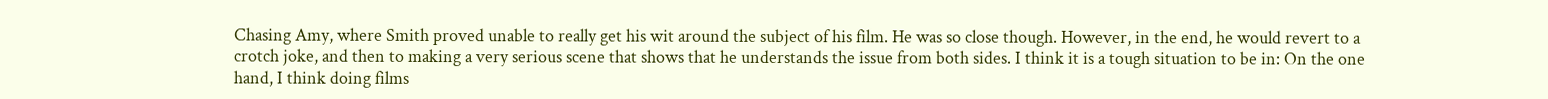Chasing Amy, where Smith proved unable to really get his wit around the subject of his film. He was so close though. However, in the end, he would revert to a crotch joke, and then to making a very serious scene that shows that he understands the issue from both sides. I think it is a tough situation to be in: On the one hand, I think doing films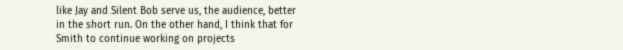like Jay and Silent Bob serve us, the audience, better in the short run. On the other hand, I think that for Smith to continue working on projects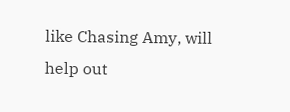like Chasing Amy, will help out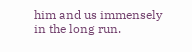him and us immensely in the long run.